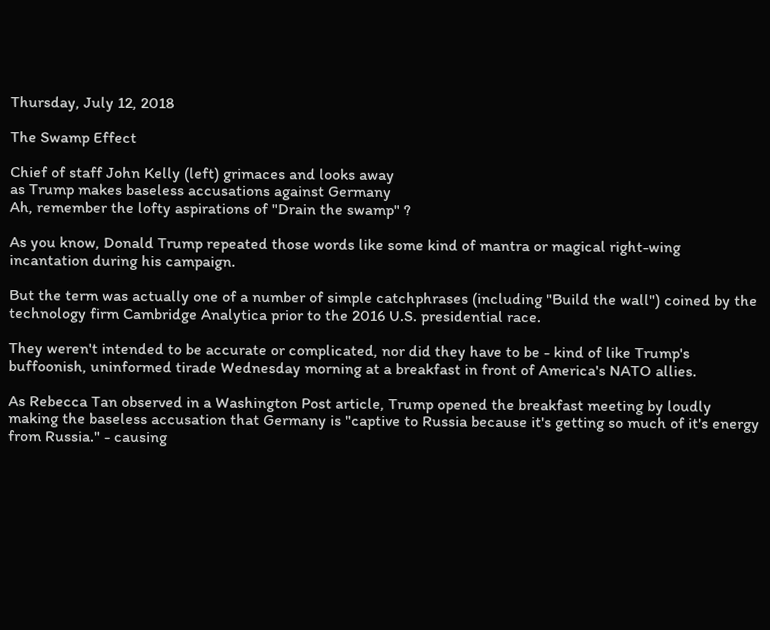Thursday, July 12, 2018

The Swamp Effect

Chief of staff John Kelly (left) grimaces and looks away
as Trump makes baseless accusations against Germany
Ah, remember the lofty aspirations of "Drain the swamp" ?

As you know, Donald Trump repeated those words like some kind of mantra or magical right-wing incantation during his campaign.

But the term was actually one of a number of simple catchphrases (including "Build the wall") coined by the technology firm Cambridge Analytica prior to the 2016 U.S. presidential race.

They weren't intended to be accurate or complicated, nor did they have to be - kind of like Trump's buffoonish, uninformed tirade Wednesday morning at a breakfast in front of America's NATO allies.

As Rebecca Tan observed in a Washington Post article, Trump opened the breakfast meeting by loudly making the baseless accusation that Germany is "captive to Russia because it's getting so much of it's energy from Russia." - causing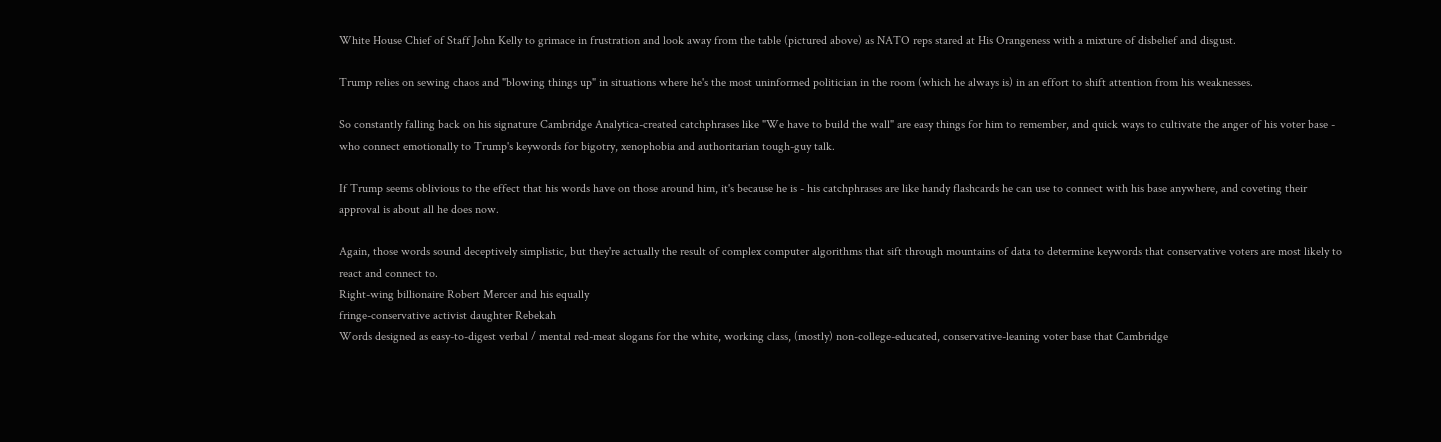White House Chief of Staff John Kelly to grimace in frustration and look away from the table (pictured above) as NATO reps stared at His Orangeness with a mixture of disbelief and disgust.

Trump relies on sewing chaos and "blowing things up" in situations where he's the most uninformed politician in the room (which he always is) in an effort to shift attention from his weaknesses.

So constantly falling back on his signature Cambridge Analytica-created catchphrases like "We have to build the wall" are easy things for him to remember, and quick ways to cultivate the anger of his voter base - who connect emotionally to Trump's keywords for bigotry, xenophobia and authoritarian tough-guy talk.

If Trump seems oblivious to the effect that his words have on those around him, it's because he is - his catchphrases are like handy flashcards he can use to connect with his base anywhere, and coveting their approval is about all he does now.

Again, those words sound deceptively simplistic, but they're actually the result of complex computer algorithms that sift through mountains of data to determine keywords that conservative voters are most likely to react and connect to.
Right-wing billionaire Robert Mercer and his equally
fringe-conservative activist daughter Rebekah
Words designed as easy-to-digest verbal / mental red-meat slogans for the white, working class, (mostly) non-college-educated, conservative-leaning voter base that Cambridge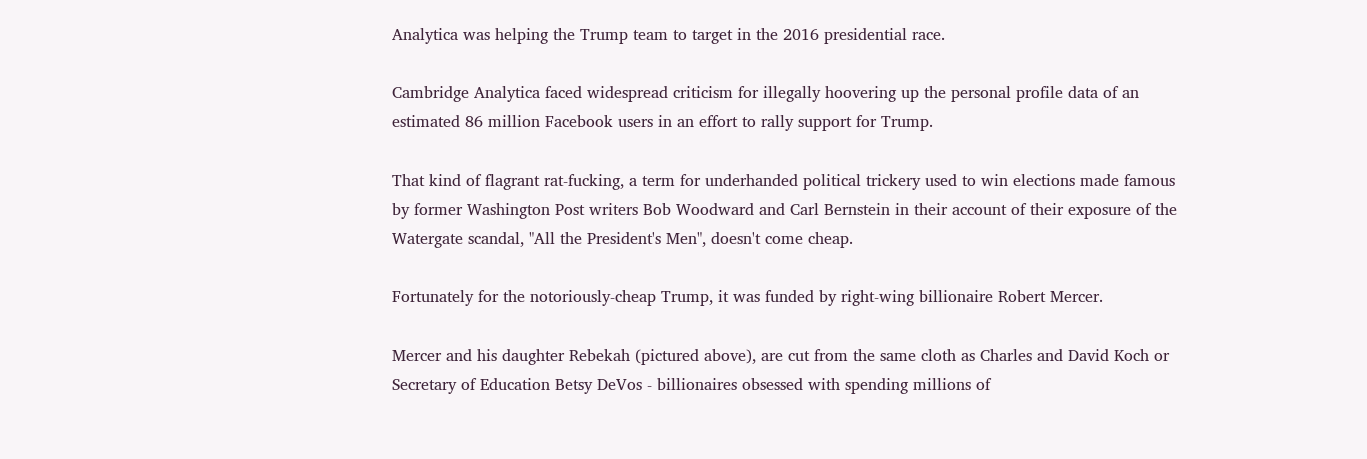Analytica was helping the Trump team to target in the 2016 presidential race.

Cambridge Analytica faced widespread criticism for illegally hoovering up the personal profile data of an estimated 86 million Facebook users in an effort to rally support for Trump.

That kind of flagrant rat-fucking, a term for underhanded political trickery used to win elections made famous by former Washington Post writers Bob Woodward and Carl Bernstein in their account of their exposure of the Watergate scandal, "All the President's Men", doesn't come cheap.

Fortunately for the notoriously-cheap Trump, it was funded by right-wing billionaire Robert Mercer.

Mercer and his daughter Rebekah (pictured above), are cut from the same cloth as Charles and David Koch or Secretary of Education Betsy DeVos - billionaires obsessed with spending millions of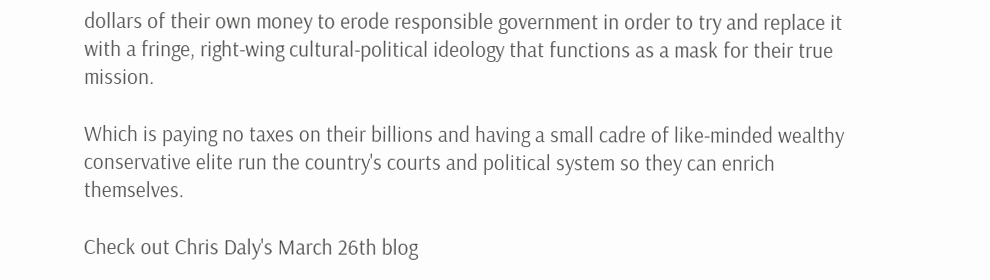dollars of their own money to erode responsible government in order to try and replace it with a fringe, right-wing cultural-political ideology that functions as a mask for their true mission.

Which is paying no taxes on their billions and having a small cadre of like-minded wealthy conservative elite run the country's courts and political system so they can enrich themselves.

Check out Chris Daly's March 26th blog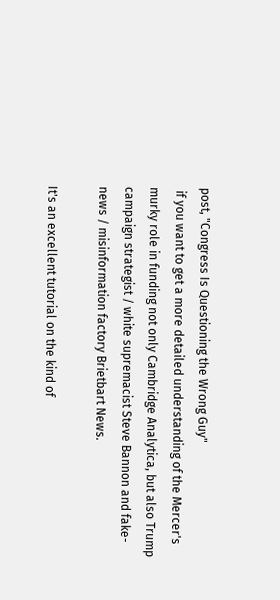post, "Congress Is Questioning the Wrong Guy"
 if you want to get a more detailed understanding of the Mercer's murky role in funding not only Cambridge Analytica, but also Trump campaign strategist / white supremacist Steve Bannon and fake-news / misinformation factory Brietbart News.

It's an excellent tutorial on the kind of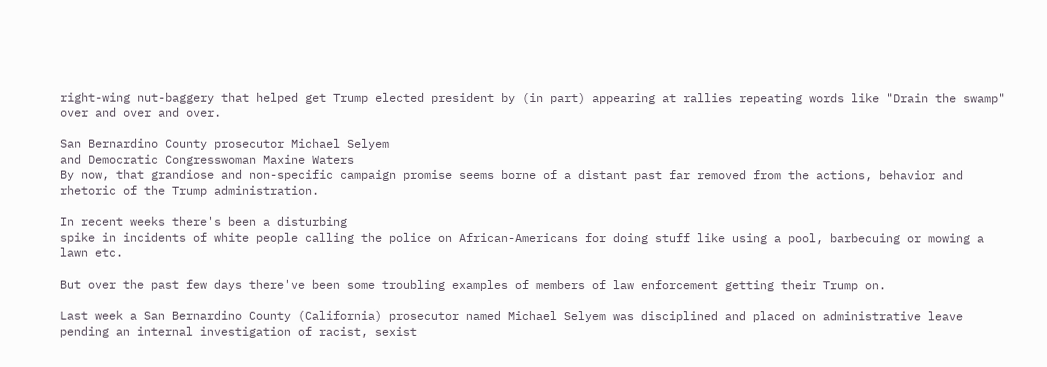right-wing nut-baggery that helped get Trump elected president by (in part) appearing at rallies repeating words like "Drain the swamp" over and over and over.

San Bernardino County prosecutor Michael Selyem
and Democratic Congresswoman Maxine Waters
By now, that grandiose and non-specific campaign promise seems borne of a distant past far removed from the actions, behavior and rhetoric of the Trump administration.

In recent weeks there's been a disturbing
spike in incidents of white people calling the police on African-Americans for doing stuff like using a pool, barbecuing or mowing a lawn etc.

But over the past few days there've been some troubling examples of members of law enforcement getting their Trump on.

Last week a San Bernardino County (California) prosecutor named Michael Selyem was disciplined and placed on administrative leave pending an internal investigation of racist, sexist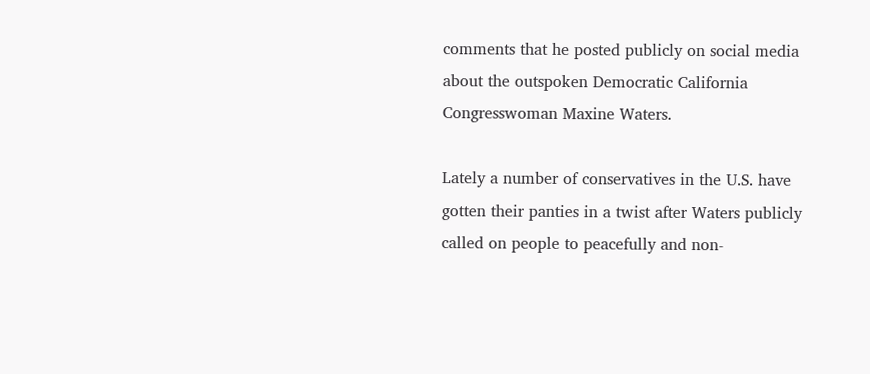comments that he posted publicly on social media about the outspoken Democratic California Congresswoman Maxine Waters.

Lately a number of conservatives in the U.S. have gotten their panties in a twist after Waters publicly called on people to peacefully and non-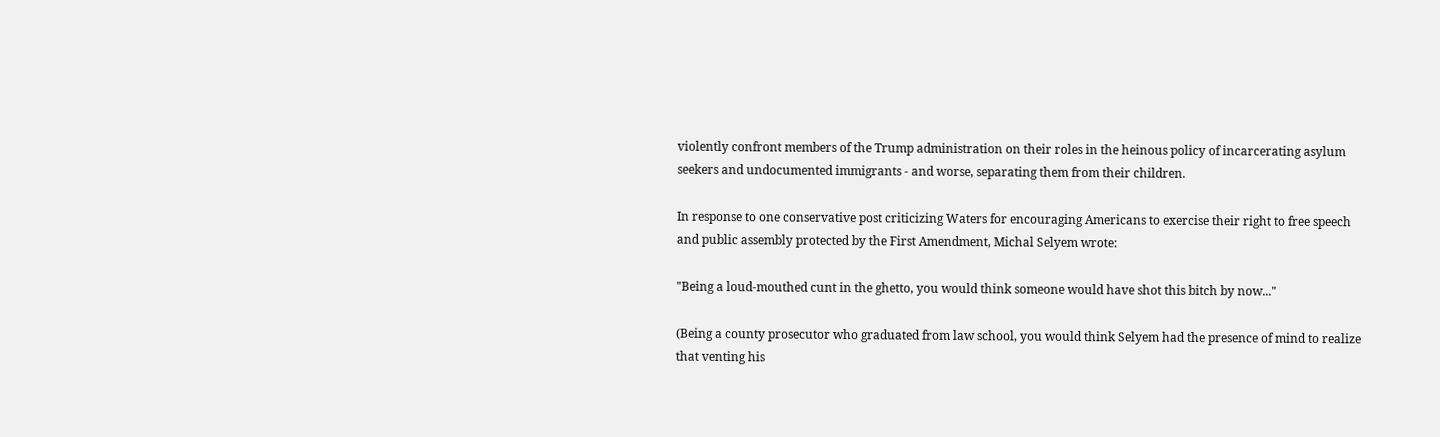violently confront members of the Trump administration on their roles in the heinous policy of incarcerating asylum seekers and undocumented immigrants - and worse, separating them from their children.

In response to one conservative post criticizing Waters for encouraging Americans to exercise their right to free speech and public assembly protected by the First Amendment, Michal Selyem wrote:

"Being a loud-mouthed cunt in the ghetto, you would think someone would have shot this bitch by now..."

(Being a county prosecutor who graduated from law school, you would think Selyem had the presence of mind to realize that venting his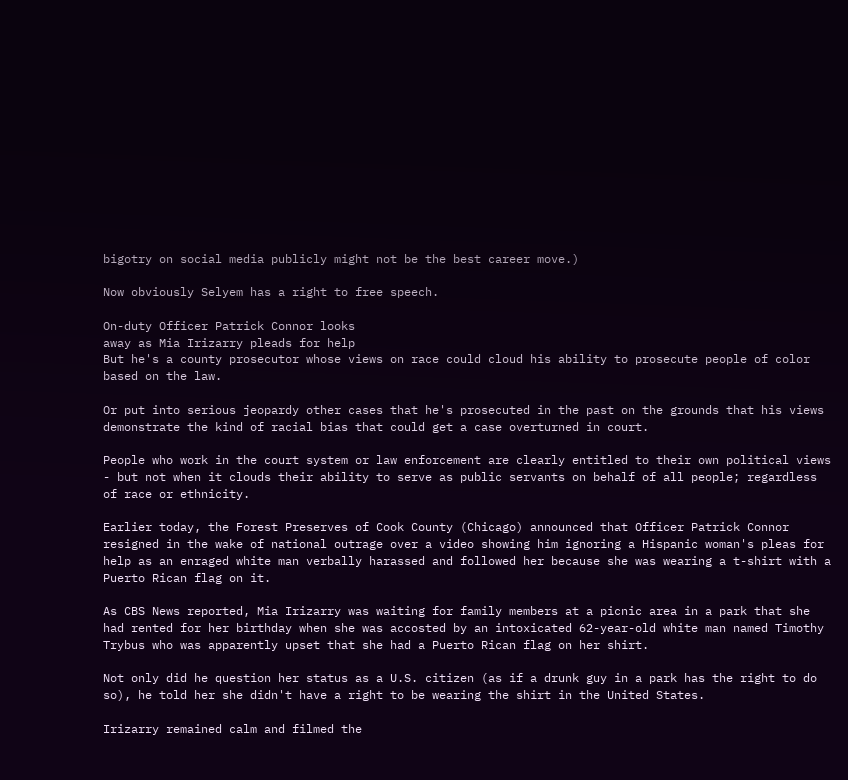bigotry on social media publicly might not be the best career move.)

Now obviously Selyem has a right to free speech.

On-duty Officer Patrick Connor looks
away as Mia Irizarry pleads for help
But he's a county prosecutor whose views on race could cloud his ability to prosecute people of color based on the law.

Or put into serious jeopardy other cases that he's prosecuted in the past on the grounds that his views demonstrate the kind of racial bias that could get a case overturned in court.

People who work in the court system or law enforcement are clearly entitled to their own political views - but not when it clouds their ability to serve as public servants on behalf of all people; regardless of race or ethnicity.

Earlier today, the Forest Preserves of Cook County (Chicago) announced that Officer Patrick Connor resigned in the wake of national outrage over a video showing him ignoring a Hispanic woman's pleas for help as an enraged white man verbally harassed and followed her because she was wearing a t-shirt with a Puerto Rican flag on it.

As CBS News reported, Mia Irizarry was waiting for family members at a picnic area in a park that she had rented for her birthday when she was accosted by an intoxicated 62-year-old white man named Timothy Trybus who was apparently upset that she had a Puerto Rican flag on her shirt.

Not only did he question her status as a U.S. citizen (as if a drunk guy in a park has the right to do so), he told her she didn't have a right to be wearing the shirt in the United States.

Irizarry remained calm and filmed the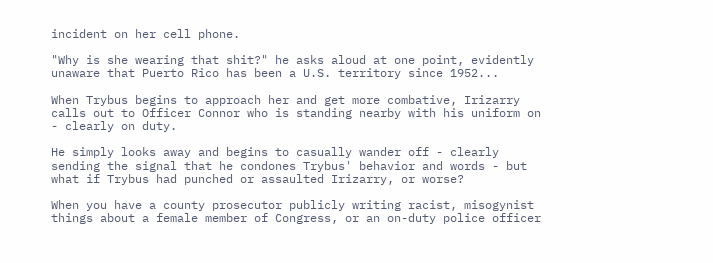incident on her cell phone.

"Why is she wearing that shit?" he asks aloud at one point, evidently unaware that Puerto Rico has been a U.S. territory since 1952...

When Trybus begins to approach her and get more combative, Irizarry calls out to Officer Connor who is standing nearby with his uniform on - clearly on duty.

He simply looks away and begins to casually wander off - clearly sending the signal that he condones Trybus' behavior and words - but what if Trybus had punched or assaulted Irizarry, or worse?

When you have a county prosecutor publicly writing racist, misogynist things about a female member of Congress, or an on-duty police officer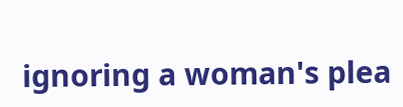ignoring a woman's plea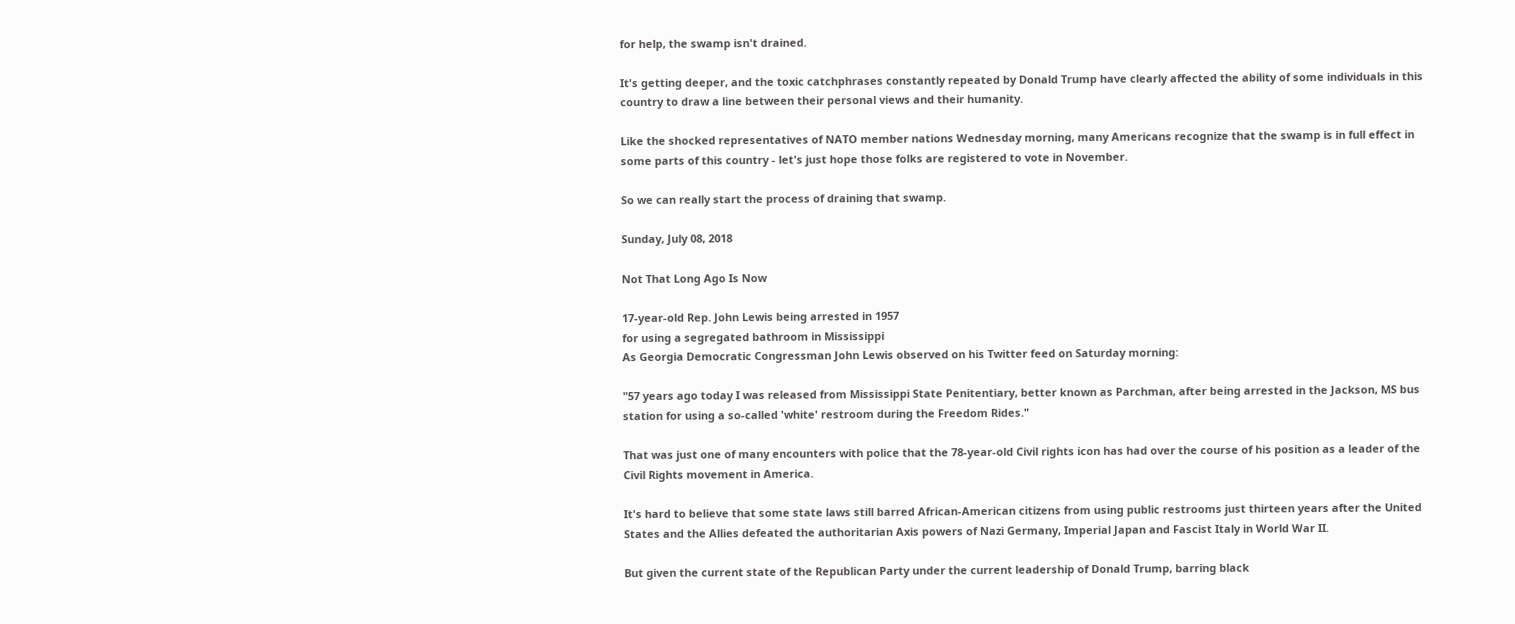for help, the swamp isn't drained.

It's getting deeper, and the toxic catchphrases constantly repeated by Donald Trump have clearly affected the ability of some individuals in this country to draw a line between their personal views and their humanity.

Like the shocked representatives of NATO member nations Wednesday morning, many Americans recognize that the swamp is in full effect in some parts of this country - let's just hope those folks are registered to vote in November.

So we can really start the process of draining that swamp.

Sunday, July 08, 2018

Not That Long Ago Is Now

17-year-old Rep. John Lewis being arrested in 1957
for using a segregated bathroom in Mississippi
As Georgia Democratic Congressman John Lewis observed on his Twitter feed on Saturday morning:

"57 years ago today I was released from Mississippi State Penitentiary, better known as Parchman, after being arrested in the Jackson, MS bus station for using a so-called 'white' restroom during the Freedom Rides."

That was just one of many encounters with police that the 78-year-old Civil rights icon has had over the course of his position as a leader of the Civil Rights movement in America.

It's hard to believe that some state laws still barred African-American citizens from using public restrooms just thirteen years after the United States and the Allies defeated the authoritarian Axis powers of Nazi Germany, Imperial Japan and Fascist Italy in World War II.

But given the current state of the Republican Party under the current leadership of Donald Trump, barring black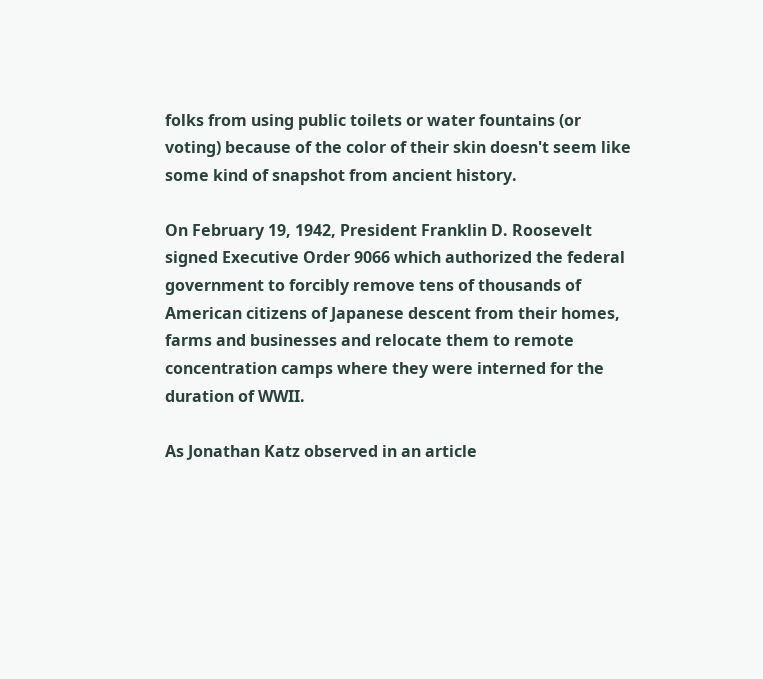folks from using public toilets or water fountains (or voting) because of the color of their skin doesn't seem like some kind of snapshot from ancient history.

On February 19, 1942, President Franklin D. Roosevelt signed Executive Order 9066 which authorized the federal government to forcibly remove tens of thousands of American citizens of Japanese descent from their homes, farms and businesses and relocate them to remote concentration camps where they were interned for the duration of WWII.

As Jonathan Katz observed in an article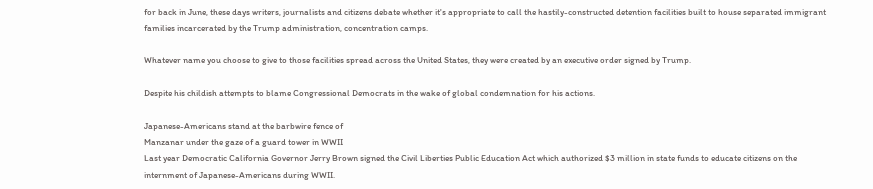for back in June, these days writers, journalists and citizens debate whether it's appropriate to call the hastily-constructed detention facilities built to house separated immigrant families incarcerated by the Trump administration, concentration camps.

Whatever name you choose to give to those facilities spread across the United States, they were created by an executive order signed by Trump.

Despite his childish attempts to blame Congressional Democrats in the wake of global condemnation for his actions.

Japanese-Americans stand at the barbwire fence of
Manzanar under the gaze of a guard tower in WWII
Last year Democratic California Governor Jerry Brown signed the Civil Liberties Public Education Act which authorized $3 million in state funds to educate citizens on the internment of Japanese-Americans during WWII.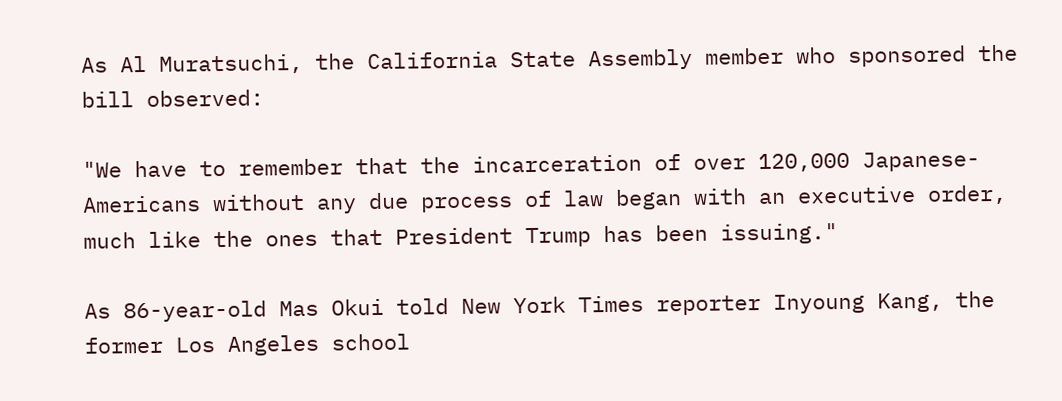As Al Muratsuchi, the California State Assembly member who sponsored the bill observed:

"We have to remember that the incarceration of over 120,000 Japanese-Americans without any due process of law began with an executive order, much like the ones that President Trump has been issuing."

As 86-year-old Mas Okui told New York Times reporter Inyoung Kang, the former Los Angeles school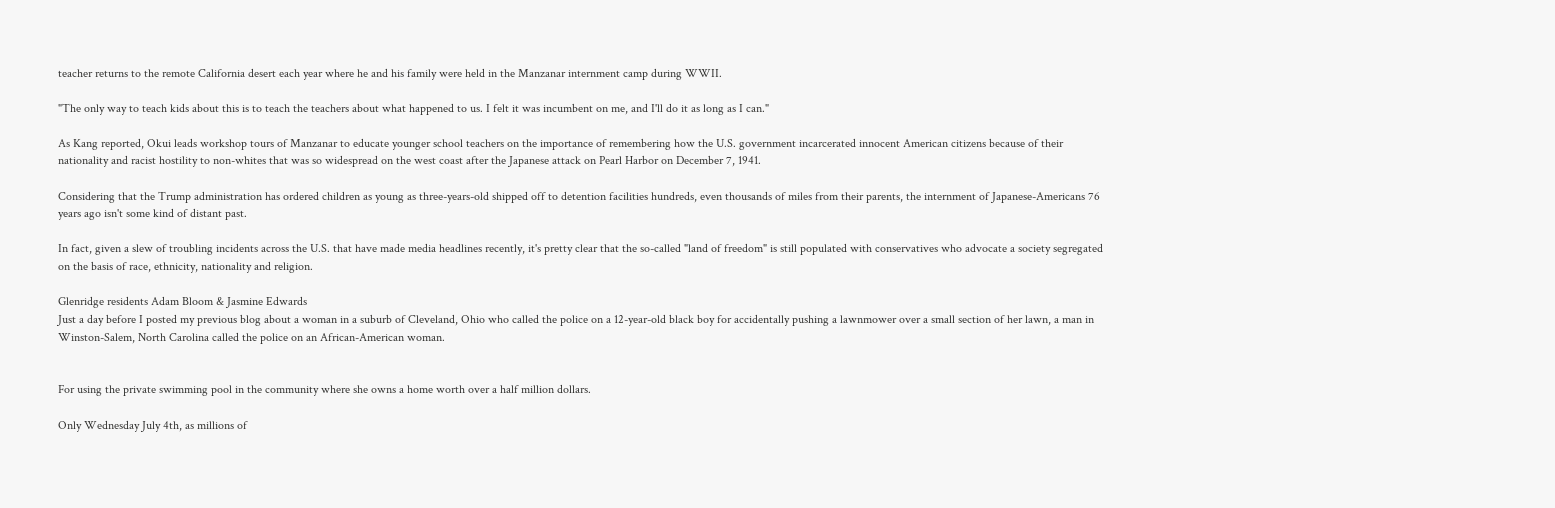teacher returns to the remote California desert each year where he and his family were held in the Manzanar internment camp during WWII.

"The only way to teach kids about this is to teach the teachers about what happened to us. I felt it was incumbent on me, and I'll do it as long as I can."

As Kang reported, Okui leads workshop tours of Manzanar to educate younger school teachers on the importance of remembering how the U.S. government incarcerated innocent American citizens because of their nationality and racist hostility to non-whites that was so widespread on the west coast after the Japanese attack on Pearl Harbor on December 7, 1941.

Considering that the Trump administration has ordered children as young as three-years-old shipped off to detention facilities hundreds, even thousands of miles from their parents, the internment of Japanese-Americans 76 years ago isn't some kind of distant past.

In fact, given a slew of troubling incidents across the U.S. that have made media headlines recently, it's pretty clear that the so-called "land of freedom" is still populated with conservatives who advocate a society segregated on the basis of race, ethnicity, nationality and religion.

Glenridge residents Adam Bloom & Jasmine Edwards
Just a day before I posted my previous blog about a woman in a suburb of Cleveland, Ohio who called the police on a 12-year-old black boy for accidentally pushing a lawnmower over a small section of her lawn, a man in Winston-Salem, North Carolina called the police on an African-American woman.


For using the private swimming pool in the community where she owns a home worth over a half million dollars.

Only Wednesday July 4th, as millions of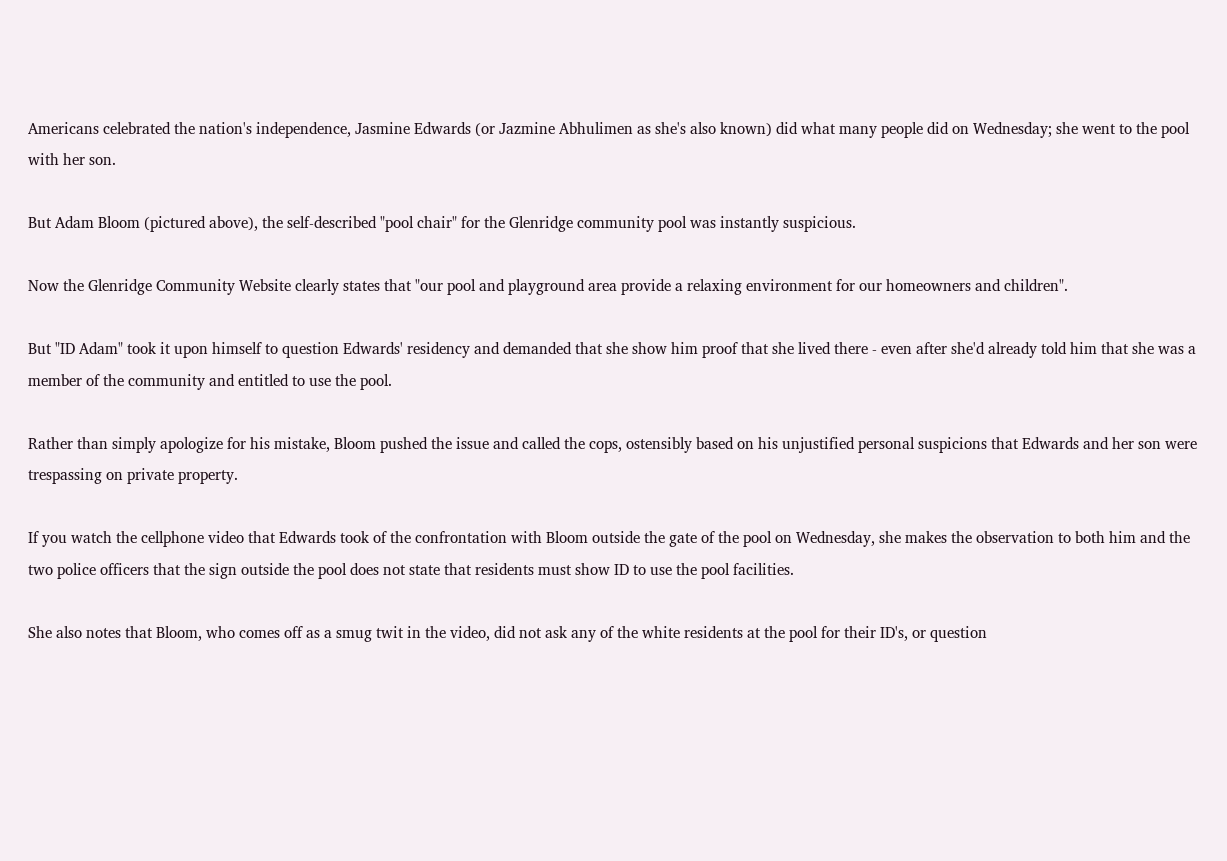Americans celebrated the nation's independence, Jasmine Edwards (or Jazmine Abhulimen as she's also known) did what many people did on Wednesday; she went to the pool with her son.

But Adam Bloom (pictured above), the self-described "pool chair" for the Glenridge community pool was instantly suspicious.

Now the Glenridge Community Website clearly states that "our pool and playground area provide a relaxing environment for our homeowners and children".

But "ID Adam" took it upon himself to question Edwards' residency and demanded that she show him proof that she lived there - even after she'd already told him that she was a member of the community and entitled to use the pool.

Rather than simply apologize for his mistake, Bloom pushed the issue and called the cops, ostensibly based on his unjustified personal suspicions that Edwards and her son were trespassing on private property.

If you watch the cellphone video that Edwards took of the confrontation with Bloom outside the gate of the pool on Wednesday, she makes the observation to both him and the two police officers that the sign outside the pool does not state that residents must show ID to use the pool facilities.

She also notes that Bloom, who comes off as a smug twit in the video, did not ask any of the white residents at the pool for their ID's, or question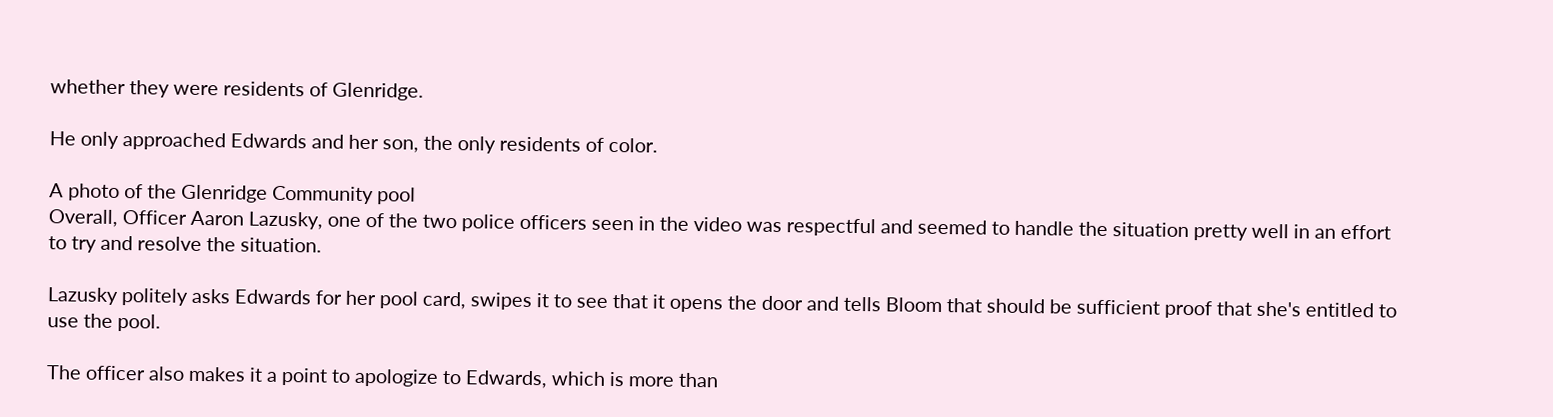whether they were residents of Glenridge.

He only approached Edwards and her son, the only residents of color.

A photo of the Glenridge Community pool
Overall, Officer Aaron Lazusky, one of the two police officers seen in the video was respectful and seemed to handle the situation pretty well in an effort to try and resolve the situation.

Lazusky politely asks Edwards for her pool card, swipes it to see that it opens the door and tells Bloom that should be sufficient proof that she's entitled to use the pool.

The officer also makes it a point to apologize to Edwards, which is more than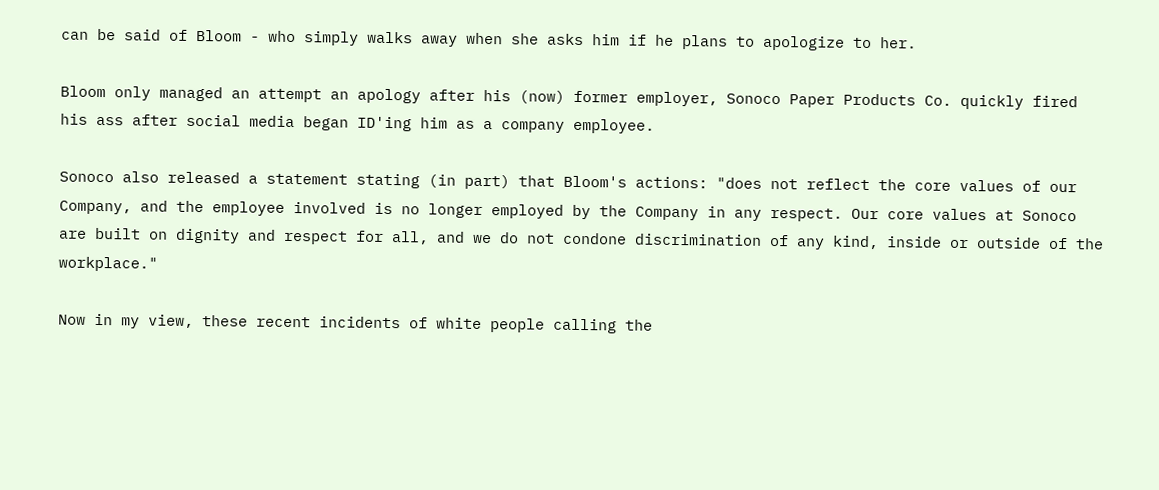can be said of Bloom - who simply walks away when she asks him if he plans to apologize to her.

Bloom only managed an attempt an apology after his (now) former employer, Sonoco Paper Products Co. quickly fired his ass after social media began ID'ing him as a company employee.

Sonoco also released a statement stating (in part) that Bloom's actions: "does not reflect the core values of our Company, and the employee involved is no longer employed by the Company in any respect. Our core values at Sonoco are built on dignity and respect for all, and we do not condone discrimination of any kind, inside or outside of the workplace."

Now in my view, these recent incidents of white people calling the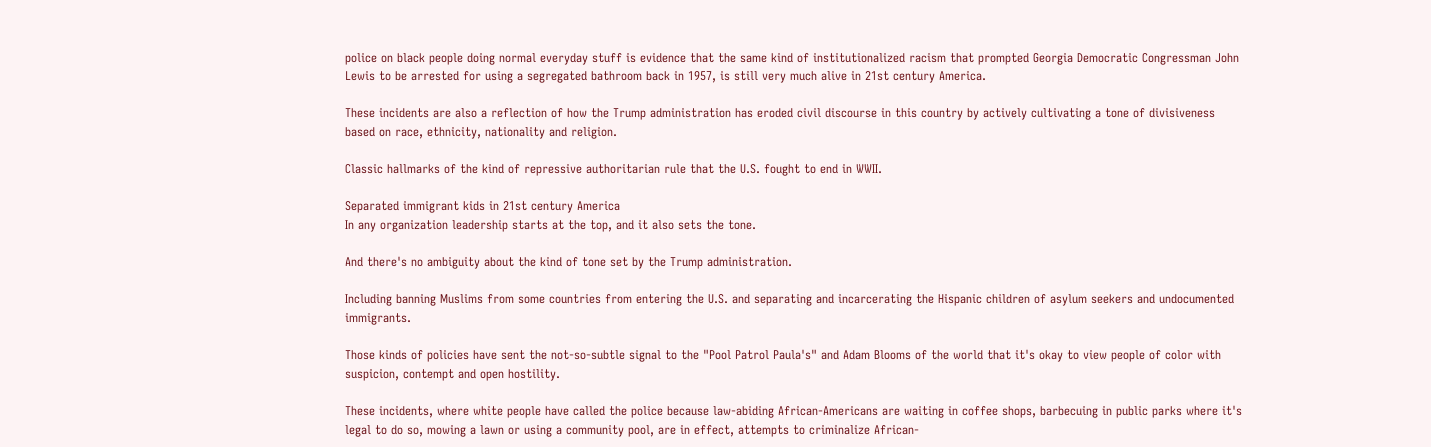police on black people doing normal everyday stuff is evidence that the same kind of institutionalized racism that prompted Georgia Democratic Congressman John Lewis to be arrested for using a segregated bathroom back in 1957, is still very much alive in 21st century America.

These incidents are also a reflection of how the Trump administration has eroded civil discourse in this country by actively cultivating a tone of divisiveness based on race, ethnicity, nationality and religion.

Classic hallmarks of the kind of repressive authoritarian rule that the U.S. fought to end in WWII.

Separated immigrant kids in 21st century America
In any organization leadership starts at the top, and it also sets the tone.

And there's no ambiguity about the kind of tone set by the Trump administration.

Including banning Muslims from some countries from entering the U.S. and separating and incarcerating the Hispanic children of asylum seekers and undocumented immigrants.

Those kinds of policies have sent the not-so-subtle signal to the "Pool Patrol Paula's" and Adam Blooms of the world that it's okay to view people of color with suspicion, contempt and open hostility.

These incidents, where white people have called the police because law-abiding African-Americans are waiting in coffee shops, barbecuing in public parks where it's legal to do so, mowing a lawn or using a community pool, are in effect, attempts to criminalize African-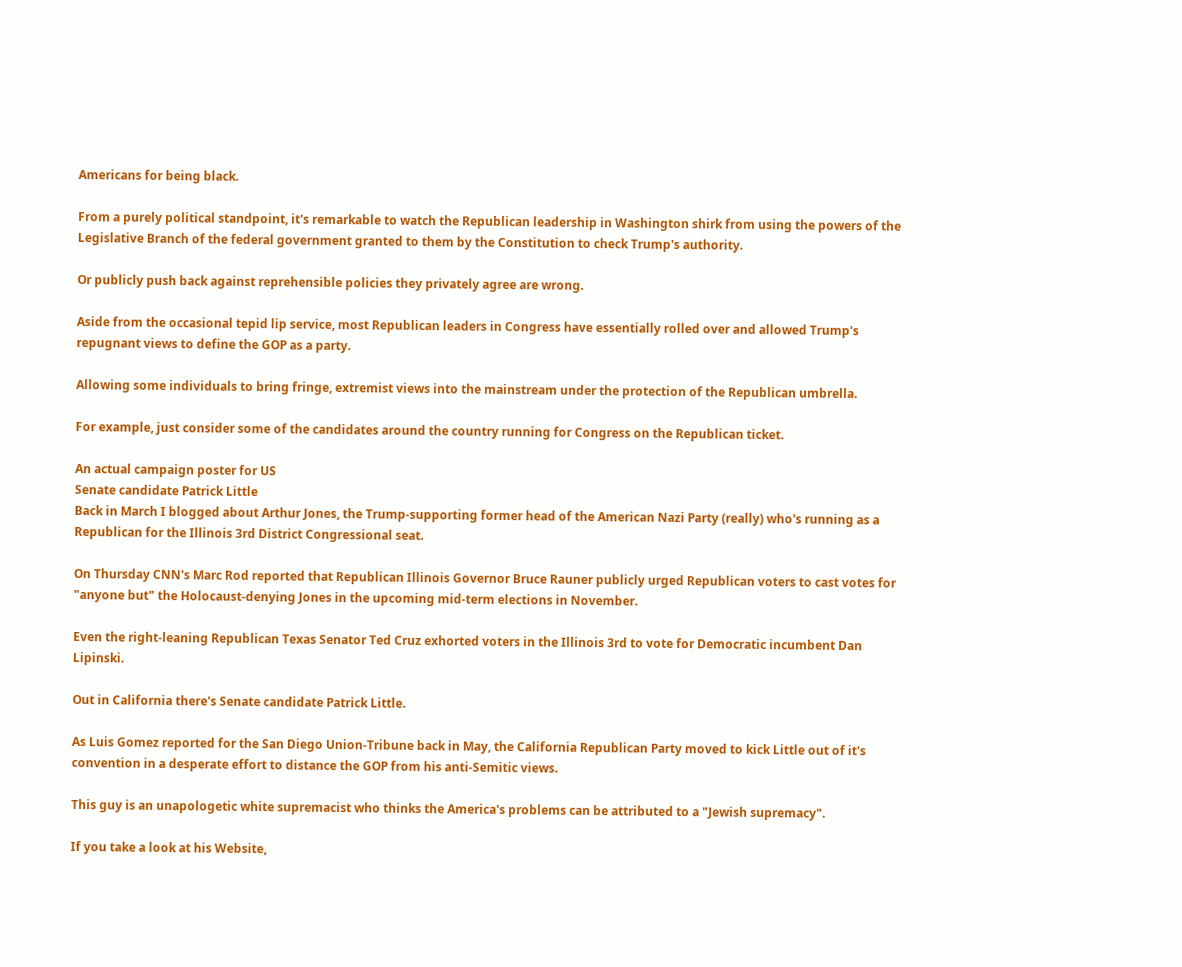Americans for being black.

From a purely political standpoint, it's remarkable to watch the Republican leadership in Washington shirk from using the powers of the Legislative Branch of the federal government granted to them by the Constitution to check Trump's authority.

Or publicly push back against reprehensible policies they privately agree are wrong.

Aside from the occasional tepid lip service, most Republican leaders in Congress have essentially rolled over and allowed Trump's repugnant views to define the GOP as a party.

Allowing some individuals to bring fringe, extremist views into the mainstream under the protection of the Republican umbrella.

For example, just consider some of the candidates around the country running for Congress on the Republican ticket.

An actual campaign poster for US
Senate candidate Patrick Little
Back in March I blogged about Arthur Jones, the Trump-supporting former head of the American Nazi Party (really) who's running as a Republican for the Illinois 3rd District Congressional seat.

On Thursday CNN's Marc Rod reported that Republican Illinois Governor Bruce Rauner publicly urged Republican voters to cast votes for "anyone but" the Holocaust-denying Jones in the upcoming mid-term elections in November.

Even the right-leaning Republican Texas Senator Ted Cruz exhorted voters in the Illinois 3rd to vote for Democratic incumbent Dan Lipinski.

Out in California there's Senate candidate Patrick Little.

As Luis Gomez reported for the San Diego Union-Tribune back in May, the California Republican Party moved to kick Little out of it's convention in a desperate effort to distance the GOP from his anti-Semitic views.

This guy is an unapologetic white supremacist who thinks the America's problems can be attributed to a "Jewish supremacy".

If you take a look at his Website,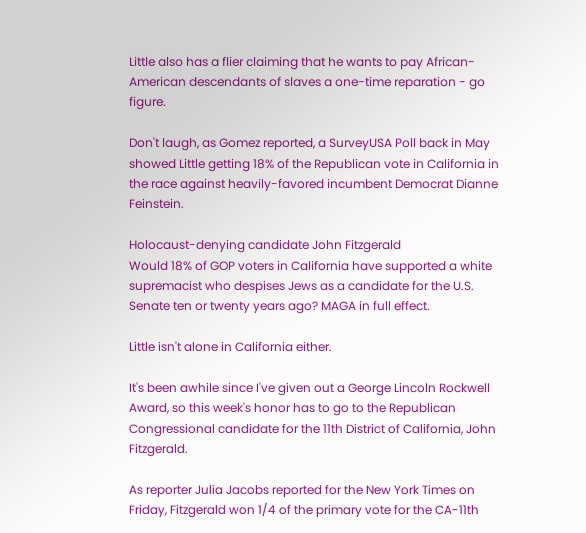Little also has a flier claiming that he wants to pay African-American descendants of slaves a one-time reparation - go figure.

Don't laugh, as Gomez reported, a SurveyUSA Poll back in May showed Little getting 18% of the Republican vote in California in the race against heavily-favored incumbent Democrat Dianne Feinstein.

Holocaust-denying candidate John Fitzgerald
Would 18% of GOP voters in California have supported a white supremacist who despises Jews as a candidate for the U.S. Senate ten or twenty years ago? MAGA in full effect.

Little isn't alone in California either.

It's been awhile since I've given out a George Lincoln Rockwell Award, so this week's honor has to go to the Republican Congressional candidate for the 11th District of California, John Fitzgerald.

As reporter Julia Jacobs reported for the New York Times on Friday, Fitzgerald won 1/4 of the primary vote for the CA-11th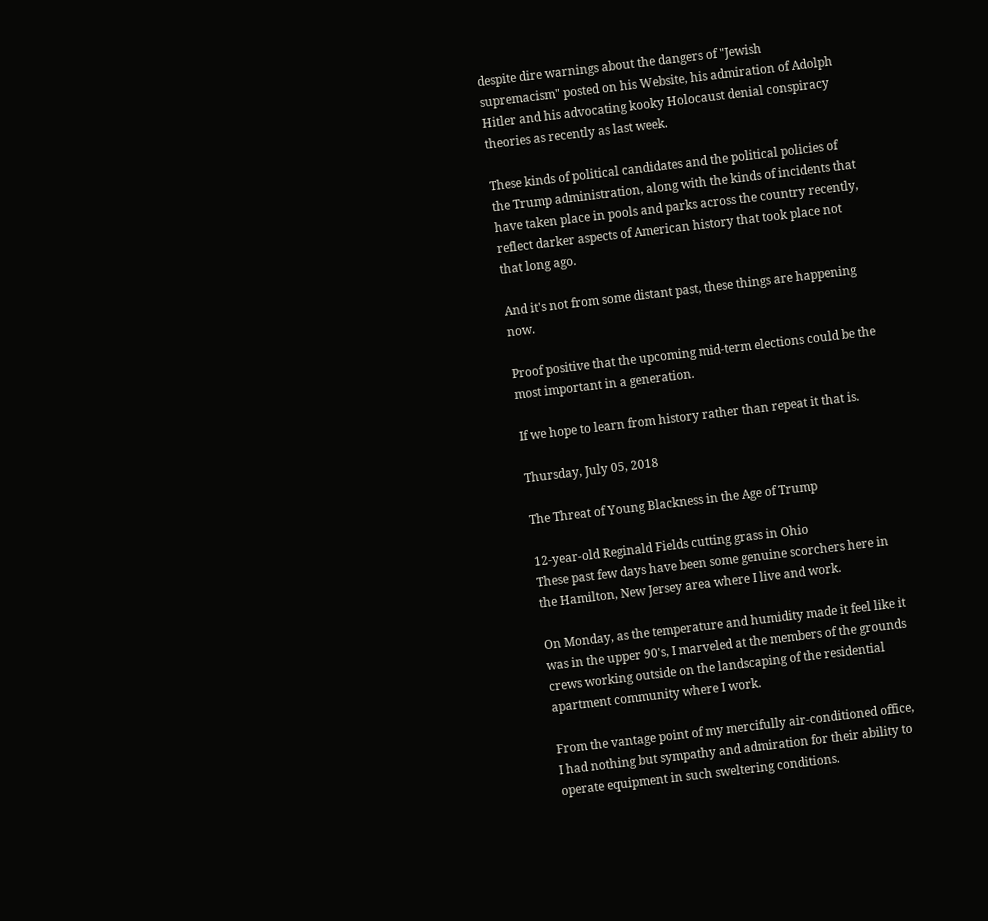despite dire warnings about the dangers of "Jewish supremacism" posted on his Website, his admiration of Adolph Hitler and his advocating kooky Holocaust denial conspiracy theories as recently as last week.

These kinds of political candidates and the political policies of the Trump administration, along with the kinds of incidents that have taken place in pools and parks across the country recently, reflect darker aspects of American history that took place not that long ago.

And it's not from some distant past, these things are happening now.

Proof positive that the upcoming mid-term elections could be the most important in a generation.

If we hope to learn from history rather than repeat it that is.

Thursday, July 05, 2018

The Threat of Young Blackness in the Age of Trump

12-year-old Reginald Fields cutting grass in Ohio
These past few days have been some genuine scorchers here in the Hamilton, New Jersey area where I live and work.

On Monday, as the temperature and humidity made it feel like it was in the upper 90's, I marveled at the members of the grounds crews working outside on the landscaping of the residential apartment community where I work.

From the vantage point of my mercifully air-conditioned office, I had nothing but sympathy and admiration for their ability to operate equipment in such sweltering conditions.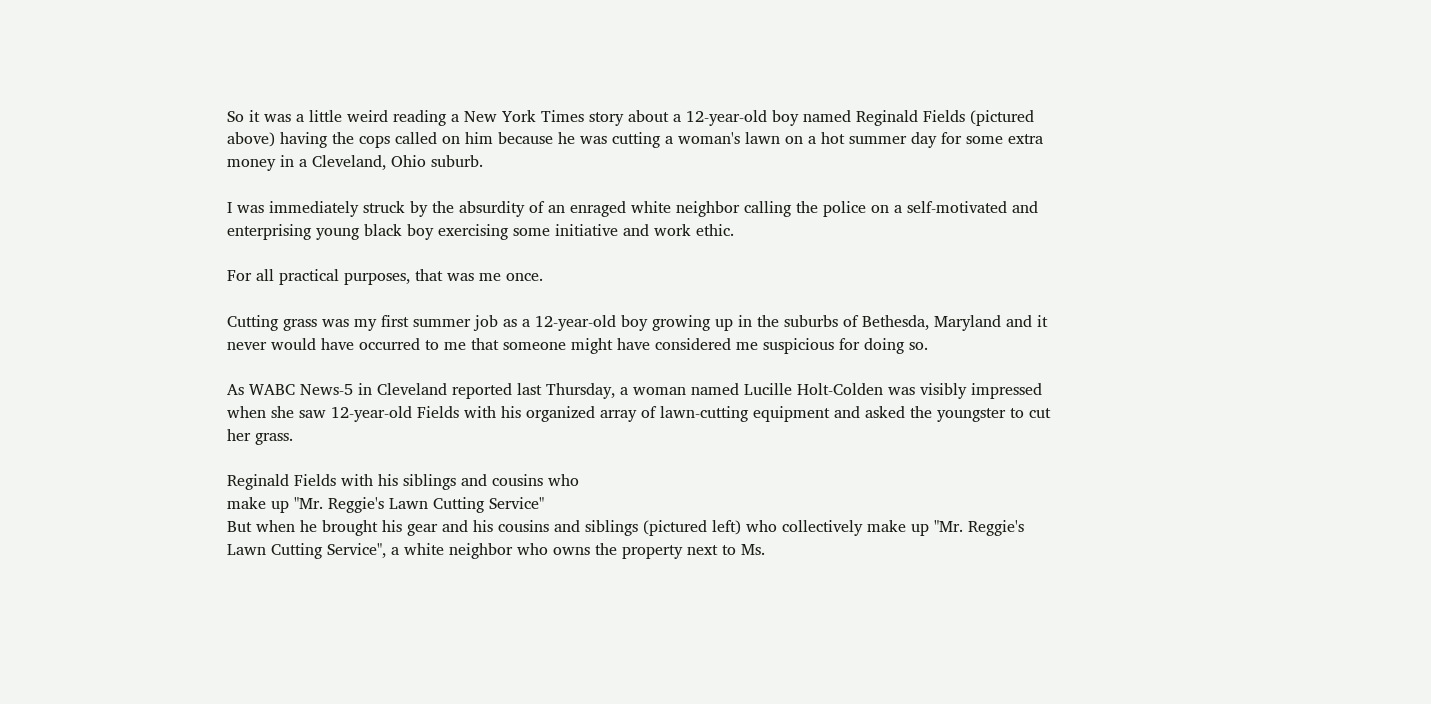So it was a little weird reading a New York Times story about a 12-year-old boy named Reginald Fields (pictured above) having the cops called on him because he was cutting a woman's lawn on a hot summer day for some extra money in a Cleveland, Ohio suburb.

I was immediately struck by the absurdity of an enraged white neighbor calling the police on a self-motivated and enterprising young black boy exercising some initiative and work ethic.

For all practical purposes, that was me once.

Cutting grass was my first summer job as a 12-year-old boy growing up in the suburbs of Bethesda, Maryland and it never would have occurred to me that someone might have considered me suspicious for doing so.

As WABC News-5 in Cleveland reported last Thursday, a woman named Lucille Holt-Colden was visibly impressed when she saw 12-year-old Fields with his organized array of lawn-cutting equipment and asked the youngster to cut her grass.

Reginald Fields with his siblings and cousins who
make up "Mr. Reggie's Lawn Cutting Service"
But when he brought his gear and his cousins and siblings (pictured left) who collectively make up "Mr. Reggie's Lawn Cutting Service", a white neighbor who owns the property next to Ms.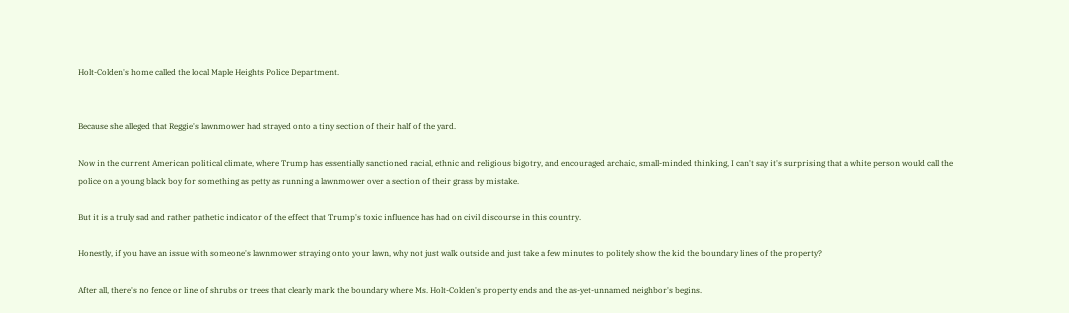Holt-Colden's home called the local Maple Heights Police Department.


Because she alleged that Reggie's lawnmower had strayed onto a tiny section of their half of the yard.

Now in the current American political climate, where Trump has essentially sanctioned racial, ethnic and religious bigotry, and encouraged archaic, small-minded thinking, I can't say it's surprising that a white person would call the police on a young black boy for something as petty as running a lawnmower over a section of their grass by mistake.

But it is a truly sad and rather pathetic indicator of the effect that Trump's toxic influence has had on civil discourse in this country.

Honestly, if you have an issue with someone's lawnmower straying onto your lawn, why not just walk outside and just take a few minutes to politely show the kid the boundary lines of the property?

After all, there's no fence or line of shrubs or trees that clearly mark the boundary where Ms. Holt-Colden's property ends and the as-yet-unnamed neighbor's begins.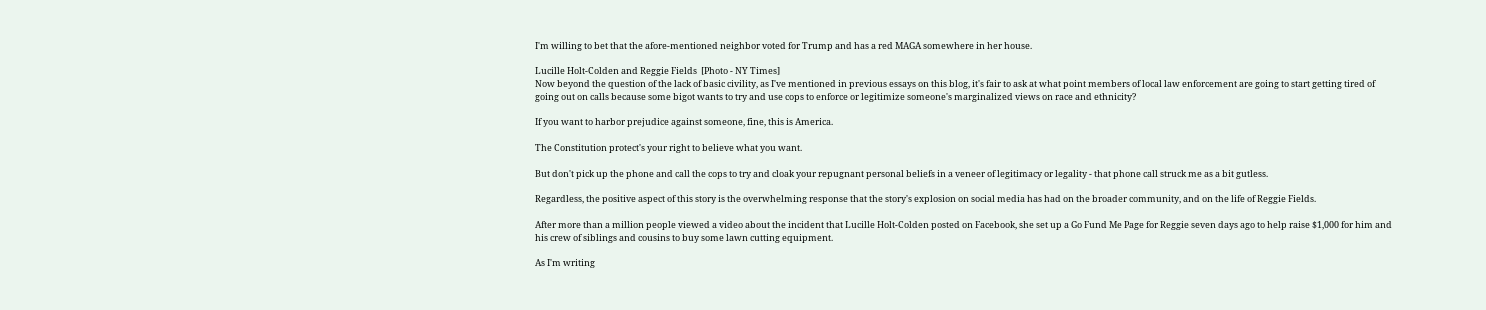I'm willing to bet that the afore-mentioned neighbor voted for Trump and has a red MAGA somewhere in her house.

Lucille Holt-Colden and Reggie Fields  [Photo - NY Times]
Now beyond the question of the lack of basic civility, as I've mentioned in previous essays on this blog, it's fair to ask at what point members of local law enforcement are going to start getting tired of going out on calls because some bigot wants to try and use cops to enforce or legitimize someone's marginalized views on race and ethnicity?

If you want to harbor prejudice against someone, fine, this is America.

The Constitution protect's your right to believe what you want.

But don't pick up the phone and call the cops to try and cloak your repugnant personal beliefs in a veneer of legitimacy or legality - that phone call struck me as a bit gutless.

Regardless, the positive aspect of this story is the overwhelming response that the story's explosion on social media has had on the broader community, and on the life of Reggie Fields.

After more than a million people viewed a video about the incident that Lucille Holt-Colden posted on Facebook, she set up a Go Fund Me Page for Reggie seven days ago to help raise $1,000 for him and his crew of siblings and cousins to buy some lawn cutting equipment.

As I'm writing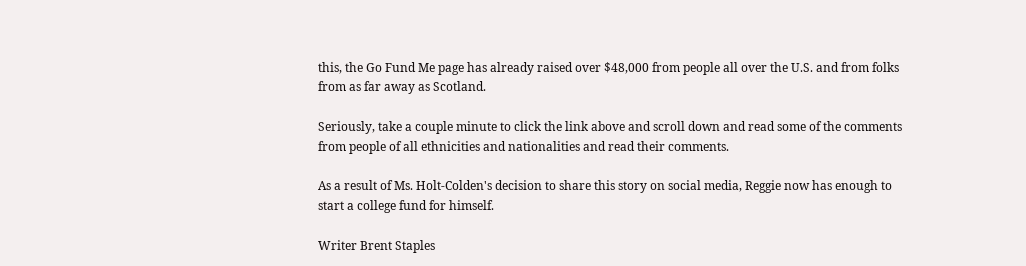this, the Go Fund Me page has already raised over $48,000 from people all over the U.S. and from folks from as far away as Scotland.

Seriously, take a couple minute to click the link above and scroll down and read some of the comments from people of all ethnicities and nationalities and read their comments.

As a result of Ms. Holt-Colden's decision to share this story on social media, Reggie now has enough to start a college fund for himself.

Writer Brent Staples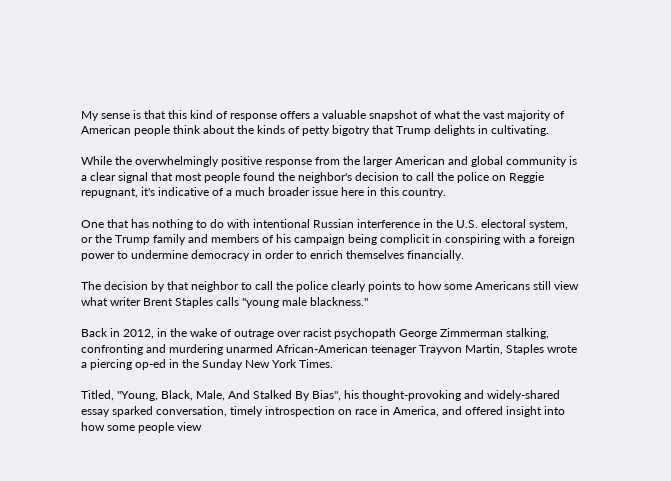My sense is that this kind of response offers a valuable snapshot of what the vast majority of American people think about the kinds of petty bigotry that Trump delights in cultivating.

While the overwhelmingly positive response from the larger American and global community is a clear signal that most people found the neighbor's decision to call the police on Reggie repugnant, it's indicative of a much broader issue here in this country.

One that has nothing to do with intentional Russian interference in the U.S. electoral system, or the Trump family and members of his campaign being complicit in conspiring with a foreign power to undermine democracy in order to enrich themselves financially.

The decision by that neighbor to call the police clearly points to how some Americans still view what writer Brent Staples calls "young male blackness."

Back in 2012, in the wake of outrage over racist psychopath George Zimmerman stalking, confronting and murdering unarmed African-American teenager Trayvon Martin, Staples wrote a piercing op-ed in the Sunday New York Times.

Titled, "Young, Black, Male, And Stalked By Bias", his thought-provoking and widely-shared essay sparked conversation, timely introspection on race in America, and offered insight into how some people view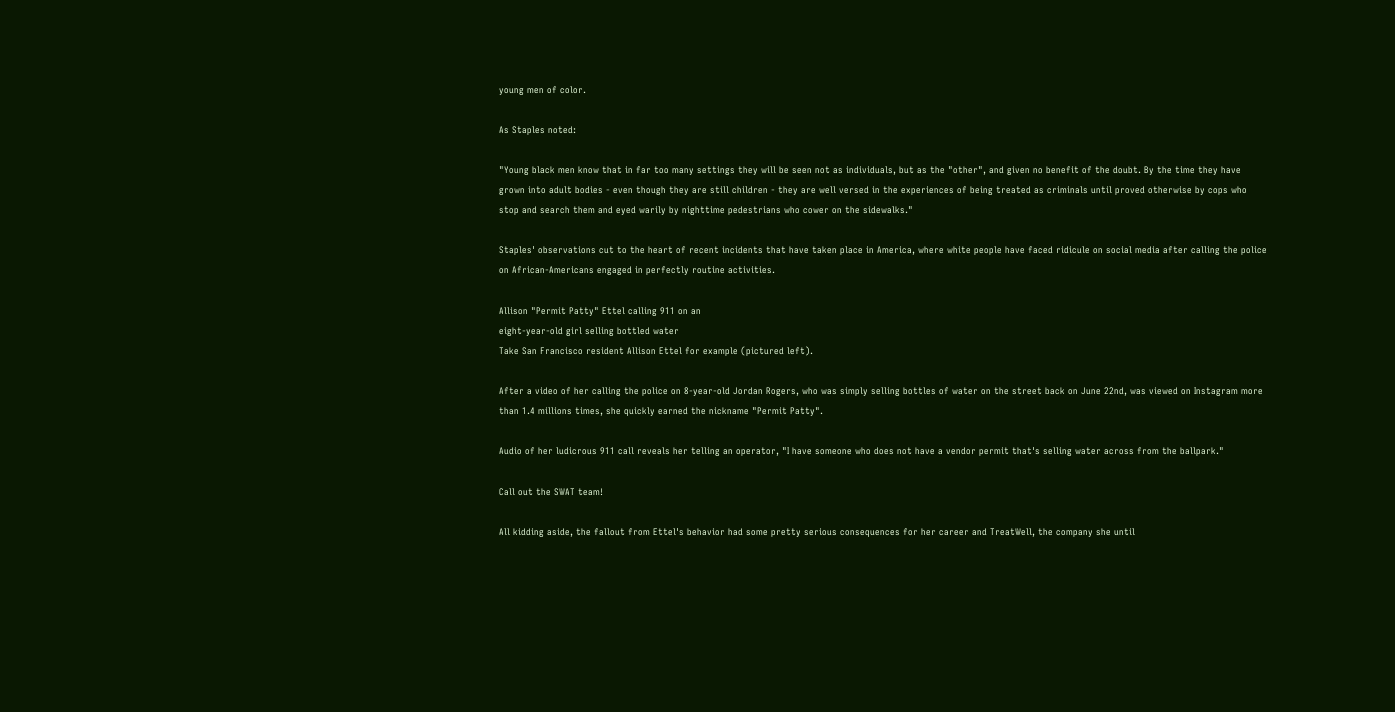young men of color.

As Staples noted:

"Young black men know that in far too many settings they will be seen not as individuals, but as the "other", and given no benefit of the doubt. By the time they have grown into adult bodies - even though they are still children - they are well versed in the experiences of being treated as criminals until proved otherwise by cops who stop and search them and eyed warily by nighttime pedestrians who cower on the sidewalks."

Staples' observations cut to the heart of recent incidents that have taken place in America, where white people have faced ridicule on social media after calling the police on African-Americans engaged in perfectly routine activities.

Allison "Permit Patty" Ettel calling 911 on an
eight-year-old girl selling bottled water
Take San Francisco resident Allison Ettel for example (pictured left).

After a video of her calling the police on 8-year-old Jordan Rogers, who was simply selling bottles of water on the street back on June 22nd, was viewed on Instagram more than 1.4 millions times, she quickly earned the nickname "Permit Patty".

Audio of her ludicrous 911 call reveals her telling an operator, "I have someone who does not have a vendor permit that's selling water across from the ballpark."

Call out the SWAT team!

All kidding aside, the fallout from Ettel's behavior had some pretty serious consequences for her career and TreatWell, the company she until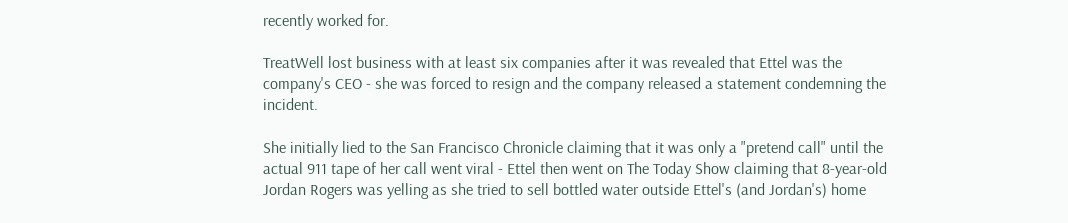recently worked for.

TreatWell lost business with at least six companies after it was revealed that Ettel was the company's CEO - she was forced to resign and the company released a statement condemning the incident.

She initially lied to the San Francisco Chronicle claiming that it was only a "pretend call" until the actual 911 tape of her call went viral - Ettel then went on The Today Show claiming that 8-year-old Jordan Rogers was yelling as she tried to sell bottled water outside Ettel's (and Jordan's) home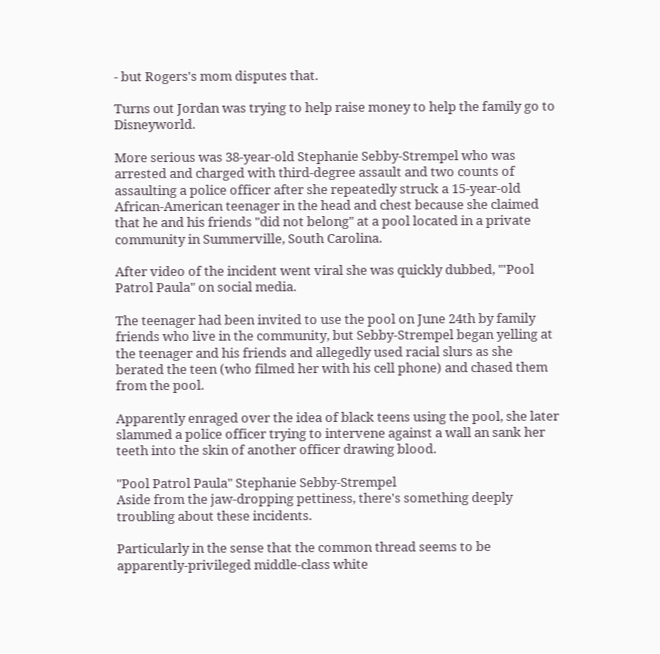- but Rogers's mom disputes that.

Turns out Jordan was trying to help raise money to help the family go to Disneyworld.

More serious was 38-year-old Stephanie Sebby-Strempel who was arrested and charged with third-degree assault and two counts of assaulting a police officer after she repeatedly struck a 15-year-old African-American teenager in the head and chest because she claimed that he and his friends "did not belong" at a pool located in a private community in Summerville, South Carolina.

After video of the incident went viral she was quickly dubbed, "'Pool Patrol Paula" on social media.

The teenager had been invited to use the pool on June 24th by family friends who live in the community, but Sebby-Strempel began yelling at the teenager and his friends and allegedly used racial slurs as she berated the teen (who filmed her with his cell phone) and chased them from the pool.

Apparently enraged over the idea of black teens using the pool, she later slammed a police officer trying to intervene against a wall an sank her teeth into the skin of another officer drawing blood.

"Pool Patrol Paula" Stephanie Sebby-Strempel
Aside from the jaw-dropping pettiness, there's something deeply troubling about these incidents.

Particularly in the sense that the common thread seems to be apparently-privileged middle-class white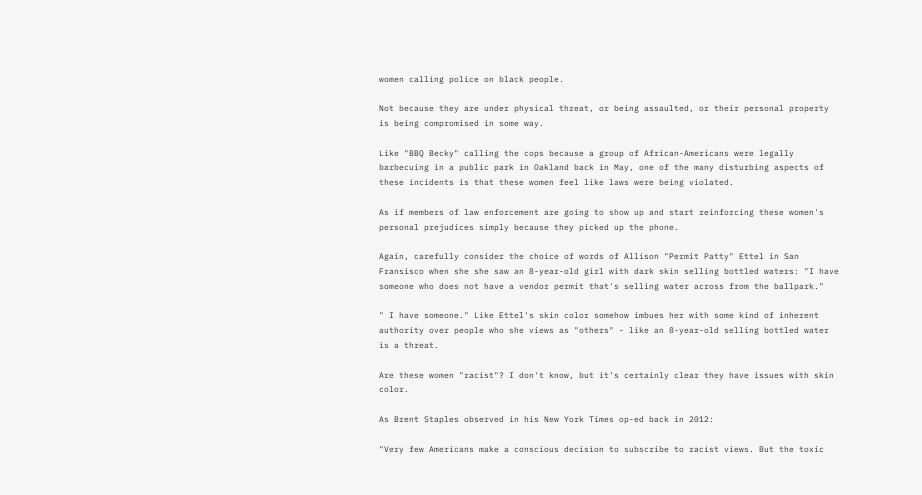women calling police on black people.

Not because they are under physical threat, or being assaulted, or their personal property is being compromised in some way.

Like "BBQ Becky" calling the cops because a group of African-Americans were legally barbecuing in a public park in Oakland back in May, one of the many disturbing aspects of these incidents is that these women feel like laws were being violated.

As if members of law enforcement are going to show up and start reinforcing these women's personal prejudices simply because they picked up the phone.

Again, carefully consider the choice of words of Allison "Permit Patty" Ettel in San Fransisco when she she saw an 8-year-old girl with dark skin selling bottled waters: "I have someone who does not have a vendor permit that's selling water across from the ballpark."

" I have someone." Like Ettel's skin color somehow imbues her with some kind of inherent authority over people who she views as "others" - like an 8-year-old selling bottled water is a threat.

Are these women "racist"? I don't know, but it's certainly clear they have issues with skin color.

As Brent Staples observed in his New York Times op-ed back in 2012:

"Very few Americans make a conscious decision to subscribe to racist views. But the toxic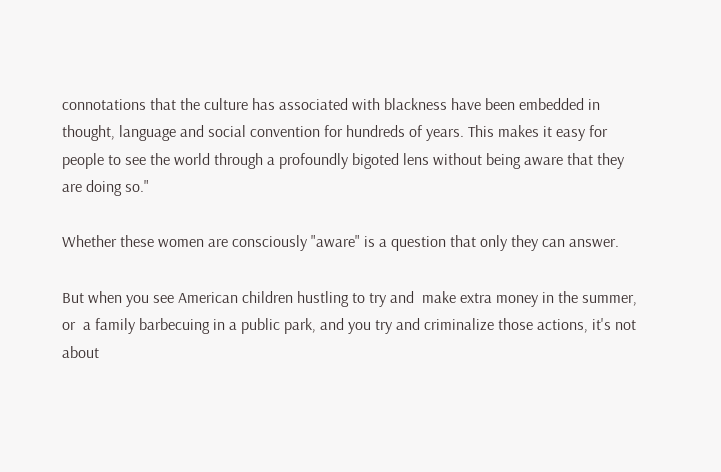connotations that the culture has associated with blackness have been embedded in thought, language and social convention for hundreds of years. This makes it easy for people to see the world through a profoundly bigoted lens without being aware that they are doing so."

Whether these women are consciously "aware" is a question that only they can answer.

But when you see American children hustling to try and  make extra money in the summer, or  a family barbecuing in a public park, and you try and criminalize those actions, it's not about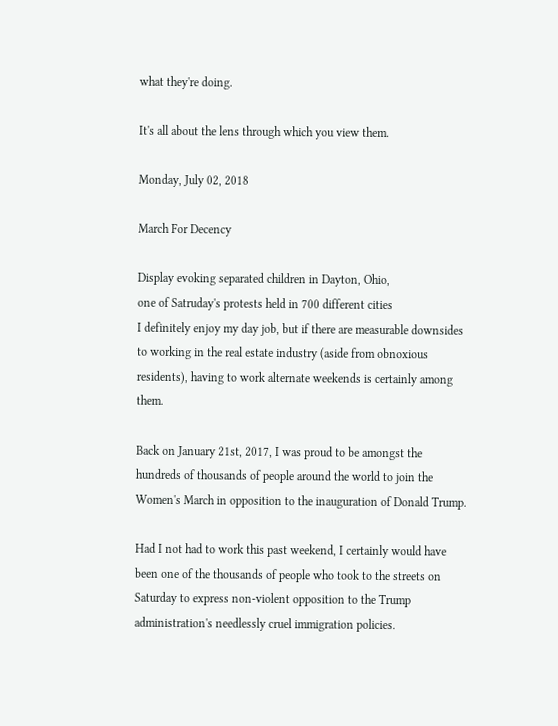what they're doing.

It's all about the lens through which you view them.

Monday, July 02, 2018

March For Decency

Display evoking separated children in Dayton, Ohio,
one of Satruday's protests held in 700 different cities
I definitely enjoy my day job, but if there are measurable downsides to working in the real estate industry (aside from obnoxious residents), having to work alternate weekends is certainly among them.

Back on January 21st, 2017, I was proud to be amongst the hundreds of thousands of people around the world to join the Women's March in opposition to the inauguration of Donald Trump.

Had I not had to work this past weekend, I certainly would have been one of the thousands of people who took to the streets on Saturday to express non-violent opposition to the Trump administration's needlessly cruel immigration policies.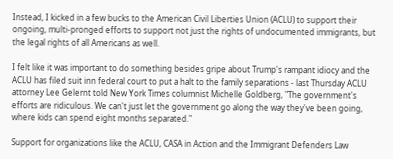Instead, I kicked in a few bucks to the American Civil Liberties Union (ACLU) to support their ongoing, multi-pronged efforts to support not just the rights of undocumented immigrants, but the legal rights of all Americans as well.

I felt like it was important to do something besides gripe about Trump's rampant idiocy and the ACLU has filed suit inn federal court to put a halt to the family separations - last Thursday ACLU attorney Lee Gelernt told New York Times columnist Michelle Goldberg, "The government's efforts are ridiculous. We can't just let the government go along the way they've been going, where kids can spend eight months separated."

Support for organizations like the ACLU, CASA in Action and the Immigrant Defenders Law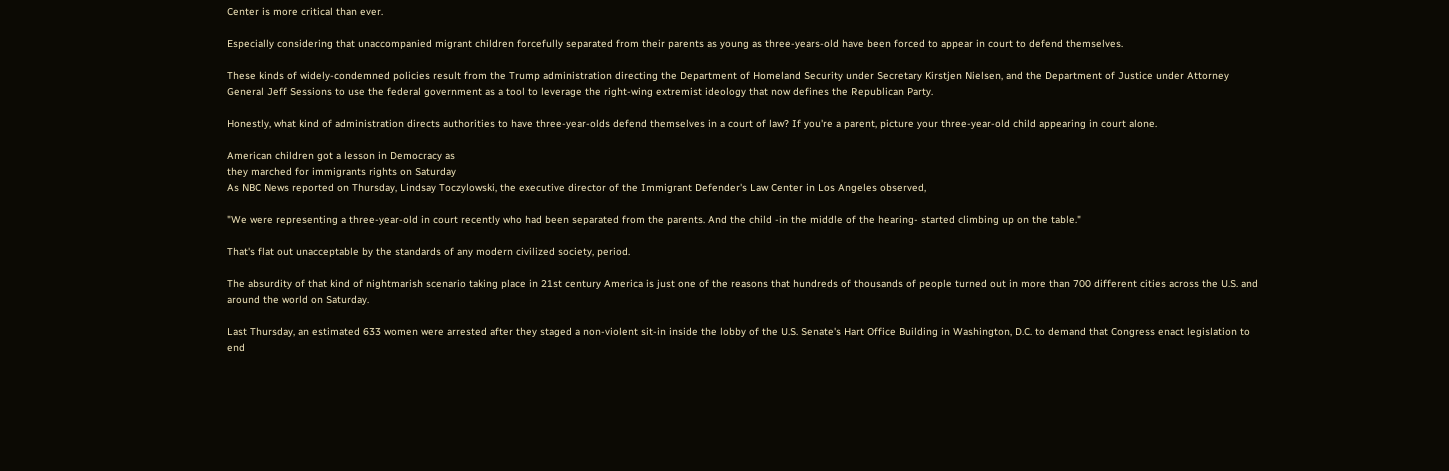Center is more critical than ever.

Especially considering that unaccompanied migrant children forcefully separated from their parents as young as three-years-old have been forced to appear in court to defend themselves.

These kinds of widely-condemned policies result from the Trump administration directing the Department of Homeland Security under Secretary Kirstjen Nielsen, and the Department of Justice under Attorney General Jeff Sessions to use the federal government as a tool to leverage the right-wing extremist ideology that now defines the Republican Party.

Honestly, what kind of administration directs authorities to have three-year-olds defend themselves in a court of law? If you're a parent, picture your three-year-old child appearing in court alone.

American children got a lesson in Democracy as
they marched for immigrants rights on Saturday
As NBC News reported on Thursday, Lindsay Toczylowski, the executive director of the Immigrant Defender's Law Center in Los Angeles observed,

"We were representing a three-year-old in court recently who had been separated from the parents. And the child -in the middle of the hearing- started climbing up on the table."

That's flat out unacceptable by the standards of any modern civilized society, period.

The absurdity of that kind of nightmarish scenario taking place in 21st century America is just one of the reasons that hundreds of thousands of people turned out in more than 700 different cities across the U.S. and around the world on Saturday.

Last Thursday, an estimated 633 women were arrested after they staged a non-violent sit-in inside the lobby of the U.S. Senate's Hart Office Building in Washington, D.C. to demand that Congress enact legislation to end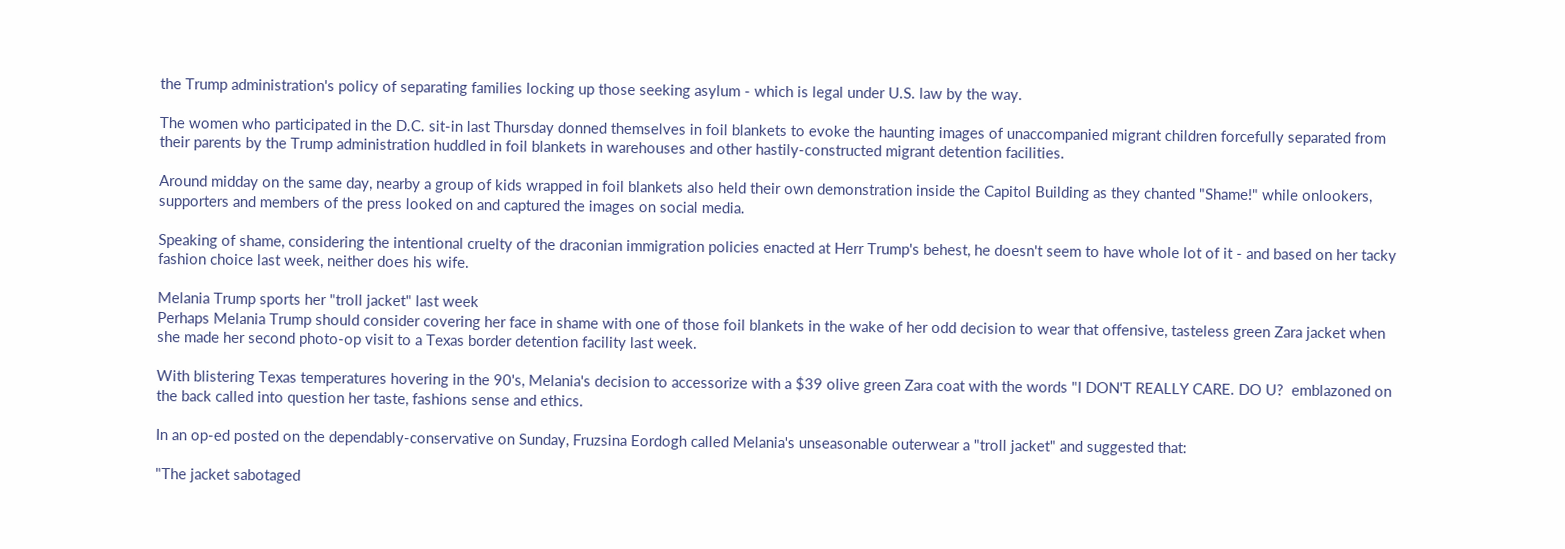the Trump administration's policy of separating families locking up those seeking asylum - which is legal under U.S. law by the way.

The women who participated in the D.C. sit-in last Thursday donned themselves in foil blankets to evoke the haunting images of unaccompanied migrant children forcefully separated from their parents by the Trump administration huddled in foil blankets in warehouses and other hastily-constructed migrant detention facilities.

Around midday on the same day, nearby a group of kids wrapped in foil blankets also held their own demonstration inside the Capitol Building as they chanted "Shame!" while onlookers, supporters and members of the press looked on and captured the images on social media.

Speaking of shame, considering the intentional cruelty of the draconian immigration policies enacted at Herr Trump's behest, he doesn't seem to have whole lot of it - and based on her tacky fashion choice last week, neither does his wife.

Melania Trump sports her "troll jacket" last week
Perhaps Melania Trump should consider covering her face in shame with one of those foil blankets in the wake of her odd decision to wear that offensive, tasteless green Zara jacket when she made her second photo-op visit to a Texas border detention facility last week.

With blistering Texas temperatures hovering in the 90's, Melania's decision to accessorize with a $39 olive green Zara coat with the words "I DON'T REALLY CARE. DO U?  emblazoned on the back called into question her taste, fashions sense and ethics.

In an op-ed posted on the dependably-conservative on Sunday, Fruzsina Eordogh called Melania's unseasonable outerwear a "troll jacket" and suggested that:

"The jacket sabotaged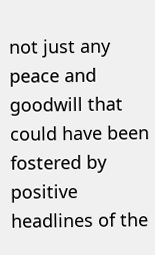not just any peace and goodwill that could have been fostered by positive headlines of the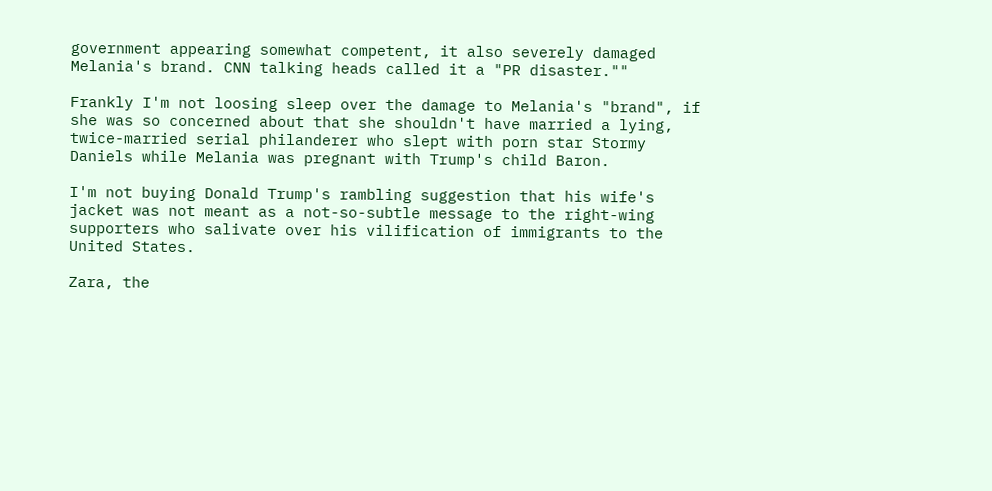government appearing somewhat competent, it also severely damaged Melania's brand. CNN talking heads called it a "PR disaster.""

Frankly I'm not loosing sleep over the damage to Melania's "brand", if she was so concerned about that she shouldn't have married a lying, twice-married serial philanderer who slept with porn star Stormy Daniels while Melania was pregnant with Trump's child Baron.

I'm not buying Donald Trump's rambling suggestion that his wife's jacket was not meant as a not-so-subtle message to the right-wing supporters who salivate over his vilification of immigrants to the United States.

Zara, the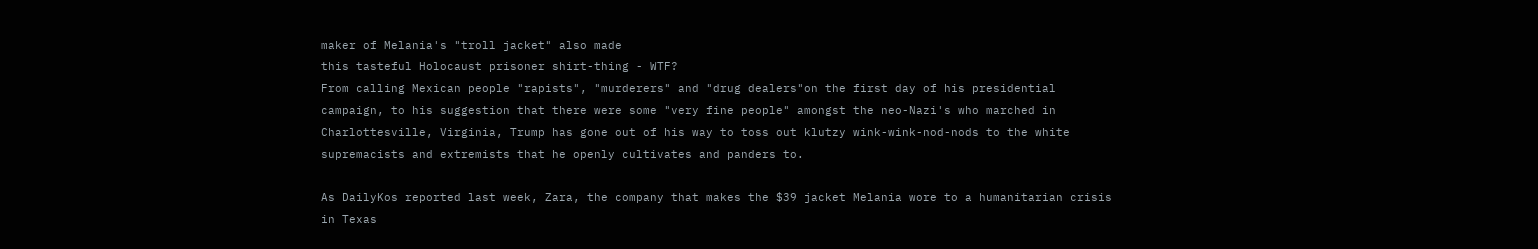maker of Melania's "troll jacket" also made
this tasteful Holocaust prisoner shirt-thing - WTF?
From calling Mexican people "rapists", "murderers" and "drug dealers"on the first day of his presidential campaign, to his suggestion that there were some "very fine people" amongst the neo-Nazi's who marched in Charlottesville, Virginia, Trump has gone out of his way to toss out klutzy wink-wink-nod-nods to the white supremacists and extremists that he openly cultivates and panders to.

As DailyKos reported last week, Zara, the company that makes the $39 jacket Melania wore to a humanitarian crisis in Texas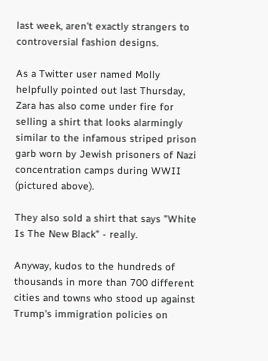last week, aren't exactly strangers to controversial fashion designs.

As a Twitter user named Molly helpfully pointed out last Thursday, Zara has also come under fire for selling a shirt that looks alarmingly similar to the infamous striped prison garb worn by Jewish prisoners of Nazi concentration camps during WWII (pictured above).

They also sold a shirt that says "White Is The New Black" - really.

Anyway, kudos to the hundreds of thousands in more than 700 different cities and towns who stood up against Trump's immigration policies on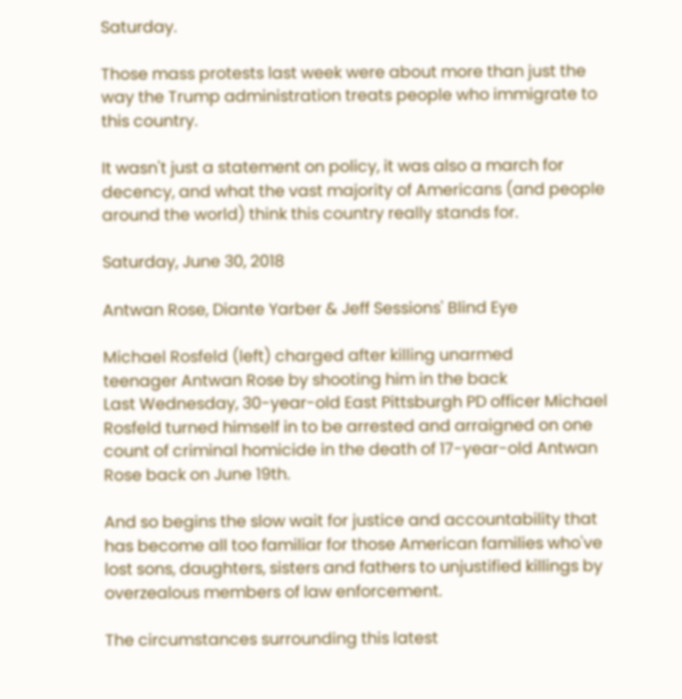Saturday.

Those mass protests last week were about more than just the way the Trump administration treats people who immigrate to this country.

It wasn't just a statement on policy, it was also a march for decency, and what the vast majority of Americans (and people around the world) think this country really stands for.

Saturday, June 30, 2018

Antwan Rose, Diante Yarber & Jeff Sessions' Blind Eye

Michael Rosfeld (left) charged after killing unarmed
teenager Antwan Rose by shooting him in the back
Last Wednesday, 30-year-old East Pittsburgh PD officer Michael Rosfeld turned himself in to be arrested and arraigned on one count of criminal homicide in the death of 17-year-old Antwan Rose back on June 19th.

And so begins the slow wait for justice and accountability that has become all too familiar for those American families who've lost sons, daughters, sisters and fathers to unjustified killings by overzealous members of law enforcement.

The circumstances surrounding this latest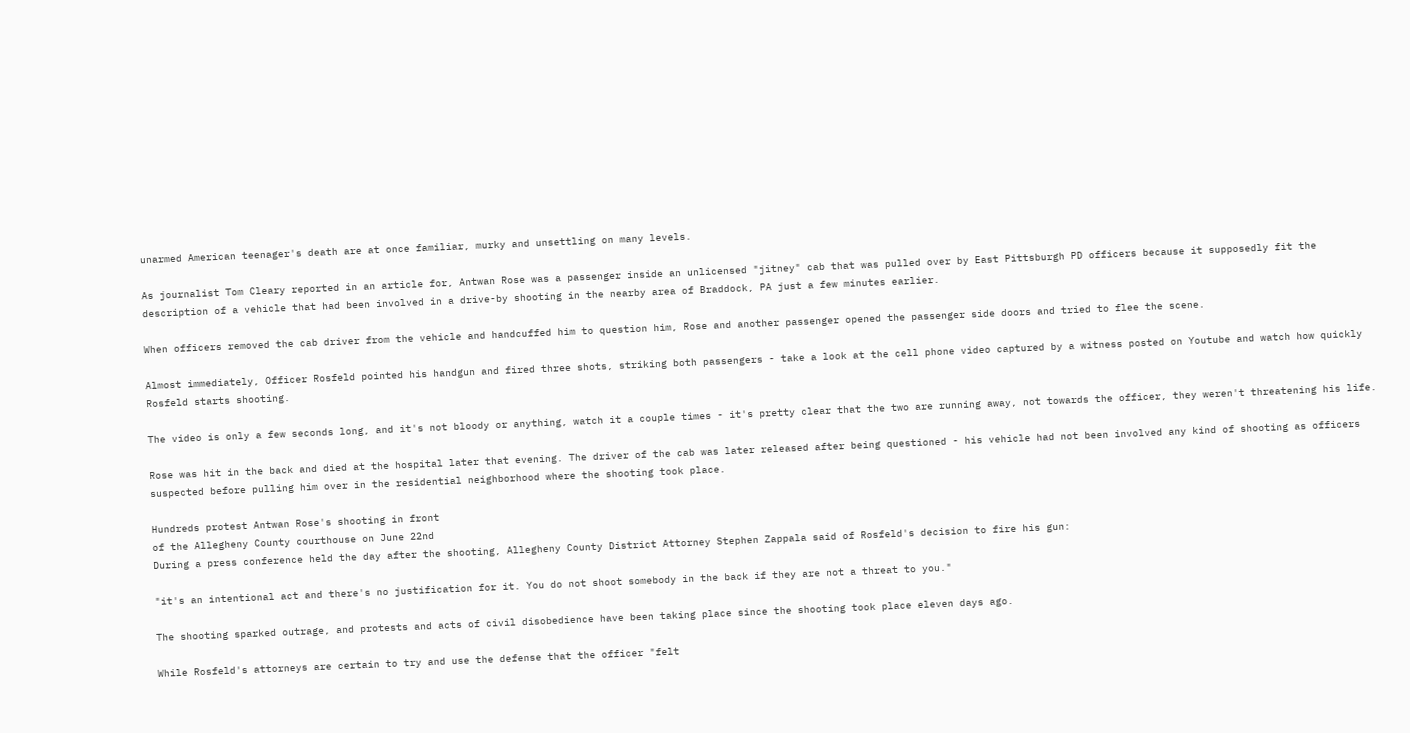unarmed American teenager's death are at once familiar, murky and unsettling on many levels.

As journalist Tom Cleary reported in an article for, Antwan Rose was a passenger inside an unlicensed "jitney" cab that was pulled over by East Pittsburgh PD officers because it supposedly fit the description of a vehicle that had been involved in a drive-by shooting in the nearby area of Braddock, PA just a few minutes earlier.

When officers removed the cab driver from the vehicle and handcuffed him to question him, Rose and another passenger opened the passenger side doors and tried to flee the scene.

Almost immediately, Officer Rosfeld pointed his handgun and fired three shots, striking both passengers - take a look at the cell phone video captured by a witness posted on Youtube and watch how quickly Rosfeld starts shooting.

The video is only a few seconds long, and it's not bloody or anything, watch it a couple times - it's pretty clear that the two are running away, not towards the officer, they weren't threatening his life.

Rose was hit in the back and died at the hospital later that evening. The driver of the cab was later released after being questioned - his vehicle had not been involved any kind of shooting as officers suspected before pulling him over in the residential neighborhood where the shooting took place.

Hundreds protest Antwan Rose's shooting in front
of the Allegheny County courthouse on June 22nd
During a press conference held the day after the shooting, Allegheny County District Attorney Stephen Zappala said of Rosfeld's decision to fire his gun:

"it's an intentional act and there's no justification for it. You do not shoot somebody in the back if they are not a threat to you."

The shooting sparked outrage, and protests and acts of civil disobedience have been taking place since the shooting took place eleven days ago.

While Rosfeld's attorneys are certain to try and use the defense that the officer "felt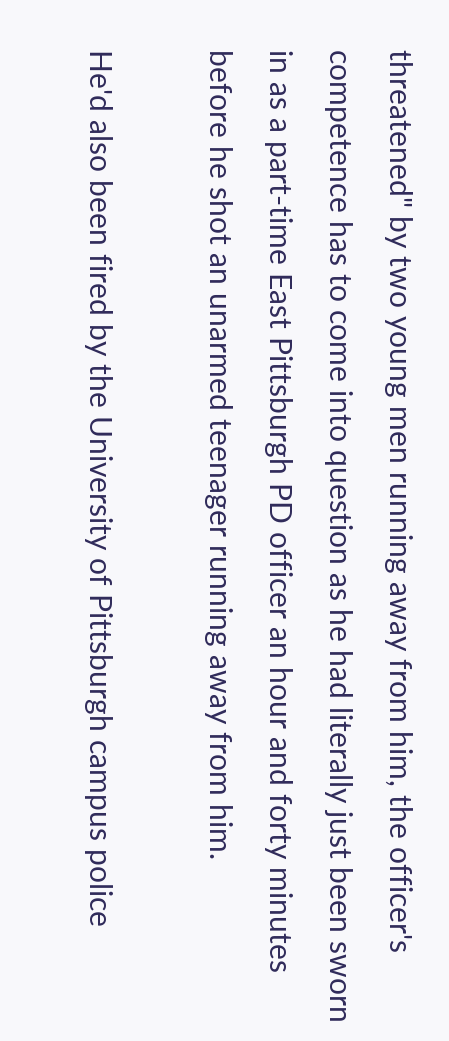threatened" by two young men running away from him, the officer's competence has to come into question as he had literally just been sworn in as a part-time East Pittsburgh PD officer an hour and forty minutes before he shot an unarmed teenager running away from him.

He'd also been fired by the University of Pittsburgh campus police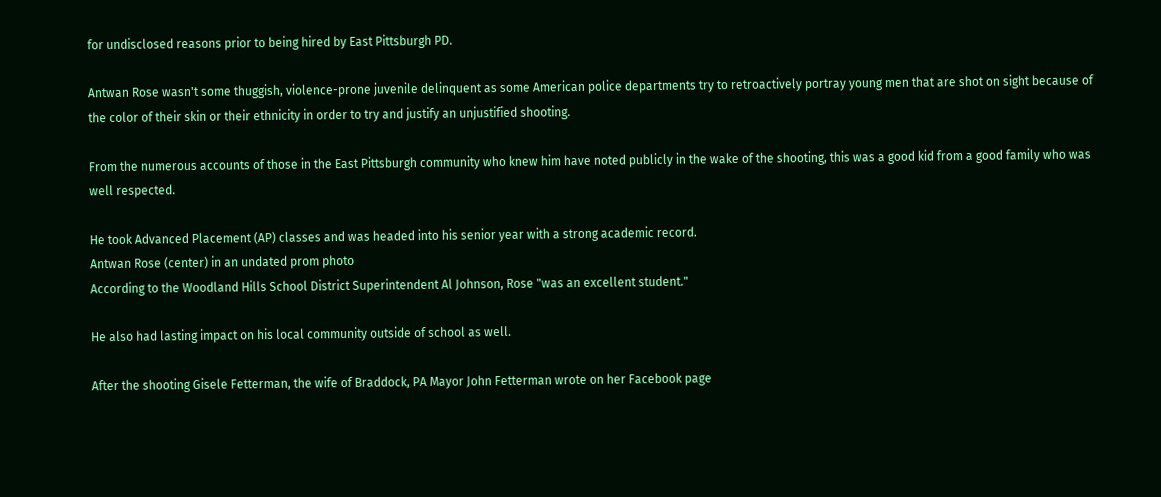for undisclosed reasons prior to being hired by East Pittsburgh PD.

Antwan Rose wasn't some thuggish, violence-prone juvenile delinquent as some American police departments try to retroactively portray young men that are shot on sight because of the color of their skin or their ethnicity in order to try and justify an unjustified shooting.

From the numerous accounts of those in the East Pittsburgh community who knew him have noted publicly in the wake of the shooting, this was a good kid from a good family who was well respected.

He took Advanced Placement (AP) classes and was headed into his senior year with a strong academic record.
Antwan Rose (center) in an undated prom photo
According to the Woodland Hills School District Superintendent Al Johnson, Rose "was an excellent student."

He also had lasting impact on his local community outside of school as well.

After the shooting Gisele Fetterman, the wife of Braddock, PA Mayor John Fetterman wrote on her Facebook page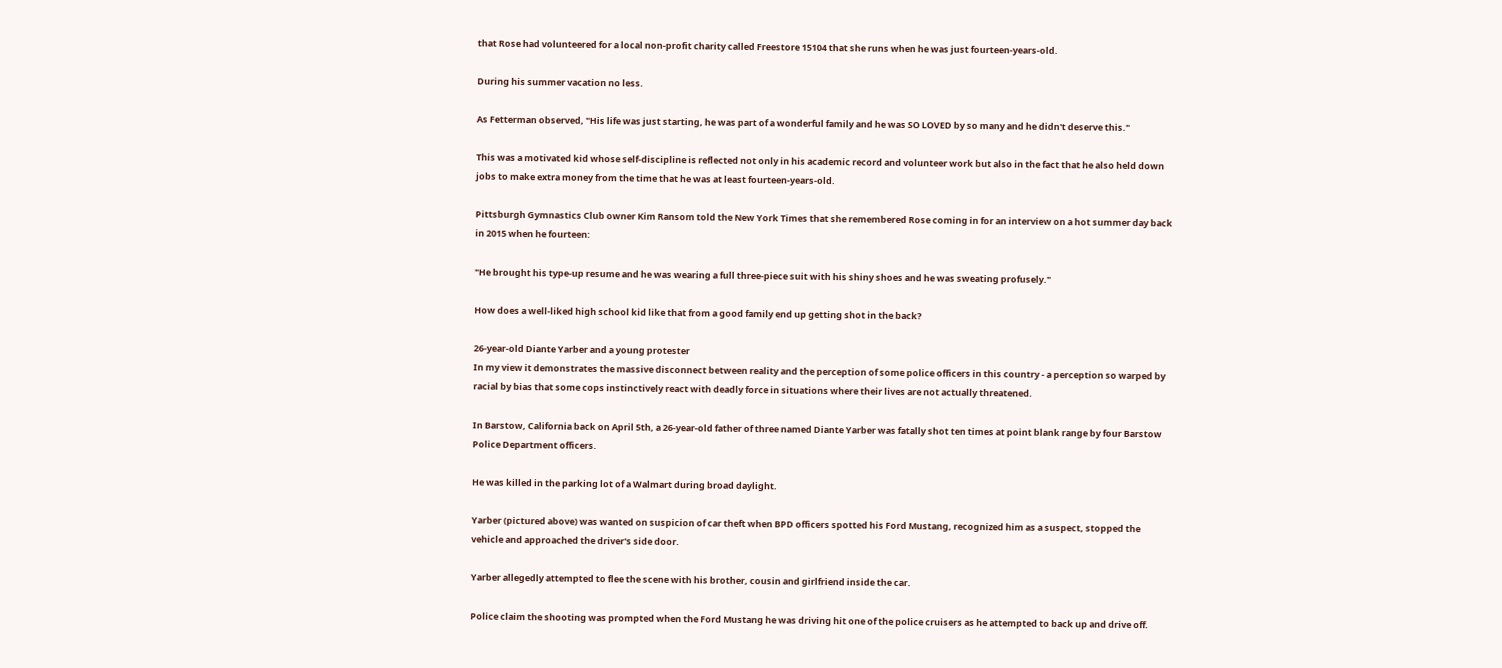that Rose had volunteered for a local non-profit charity called Freestore 15104 that she runs when he was just fourteen-years-old.

During his summer vacation no less.

As Fetterman observed, "His life was just starting, he was part of a wonderful family and he was SO LOVED by so many and he didn't deserve this."

This was a motivated kid whose self-discipline is reflected not only in his academic record and volunteer work but also in the fact that he also held down jobs to make extra money from the time that he was at least fourteen-years-old.

Pittsburgh Gymnastics Club owner Kim Ransom told the New York Times that she remembered Rose coming in for an interview on a hot summer day back in 2015 when he fourteen:

"He brought his type-up resume and he was wearing a full three-piece suit with his shiny shoes and he was sweating profusely."

How does a well-liked high school kid like that from a good family end up getting shot in the back?

26-year-old Diante Yarber and a young protester
In my view it demonstrates the massive disconnect between reality and the perception of some police officers in this country - a perception so warped by racial by bias that some cops instinctively react with deadly force in situations where their lives are not actually threatened.

In Barstow, California back on April 5th, a 26-year-old father of three named Diante Yarber was fatally shot ten times at point blank range by four Barstow Police Department officers.

He was killed in the parking lot of a Walmart during broad daylight.

Yarber (pictured above) was wanted on suspicion of car theft when BPD officers spotted his Ford Mustang, recognized him as a suspect, stopped the vehicle and approached the driver's side door.

Yarber allegedly attempted to flee the scene with his brother, cousin and girlfriend inside the car.

Police claim the shooting was prompted when the Ford Mustang he was driving hit one of the police cruisers as he attempted to back up and drive off.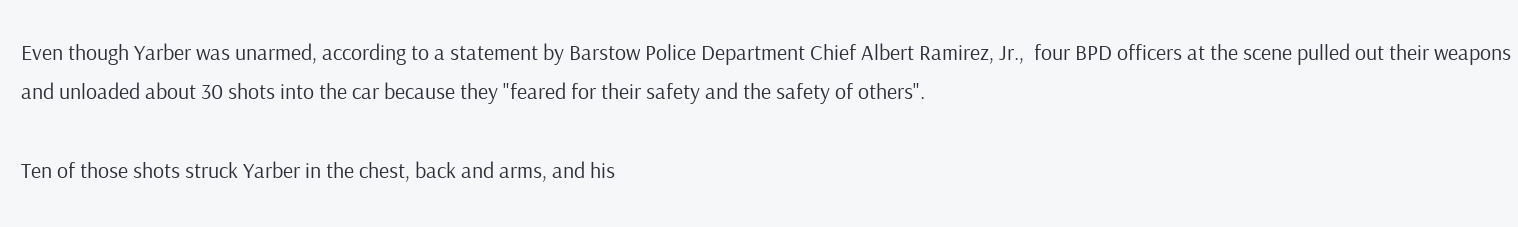Even though Yarber was unarmed, according to a statement by Barstow Police Department Chief Albert Ramirez, Jr.,  four BPD officers at the scene pulled out their weapons and unloaded about 30 shots into the car because they "feared for their safety and the safety of others".

Ten of those shots struck Yarber in the chest, back and arms, and his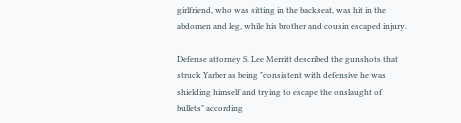girlfriend, who was sitting in the backseat, was hit in the abdomen and leg, while his brother and cousin escaped injury.

Defense attorney S. Lee Merritt described the gunshots that struck Yarber as being "consistent with defensive he was shielding himself and trying to escape the onslaught of bullets" according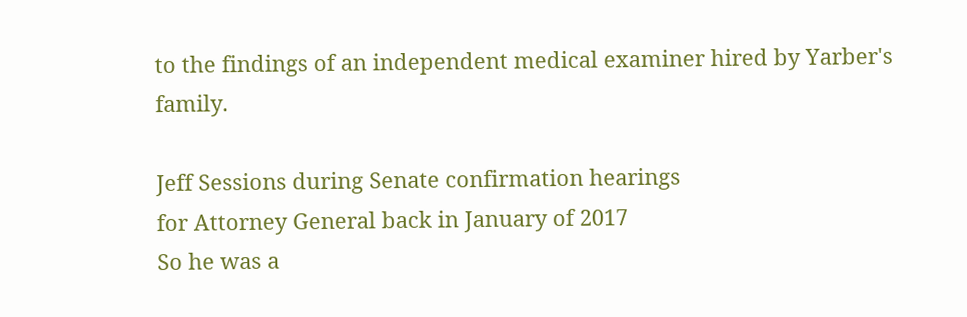to the findings of an independent medical examiner hired by Yarber's family.

Jeff Sessions during Senate confirmation hearings
for Attorney General back in January of 2017
So he was a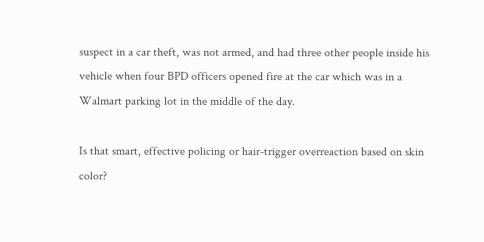suspect in a car theft, was not armed, and had three other people inside his vehicle when four BPD officers opened fire at the car which was in a Walmart parking lot in the middle of the day.

Is that smart, effective policing or hair-trigger overreaction based on skin color?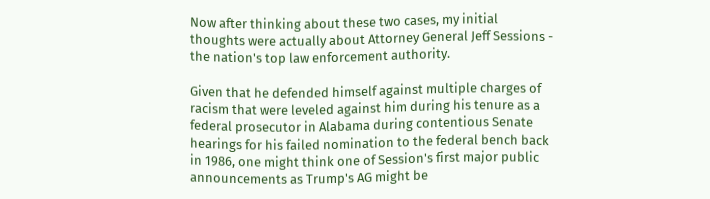Now after thinking about these two cases, my initial thoughts were actually about Attorney General Jeff Sessions - the nation's top law enforcement authority.

Given that he defended himself against multiple charges of racism that were leveled against him during his tenure as a federal prosecutor in Alabama during contentious Senate hearings for his failed nomination to the federal bench back in 1986, one might think one of Session's first major public announcements as Trump's AG might be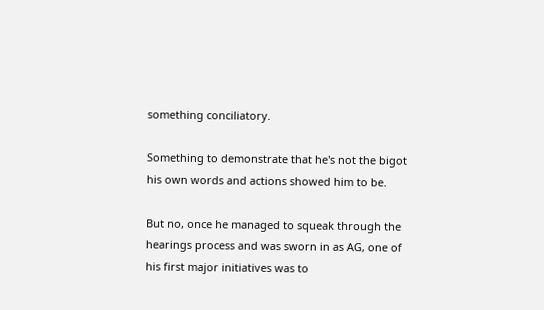something conciliatory.

Something to demonstrate that he's not the bigot his own words and actions showed him to be.

But no, once he managed to squeak through the hearings process and was sworn in as AG, one of his first major initiatives was to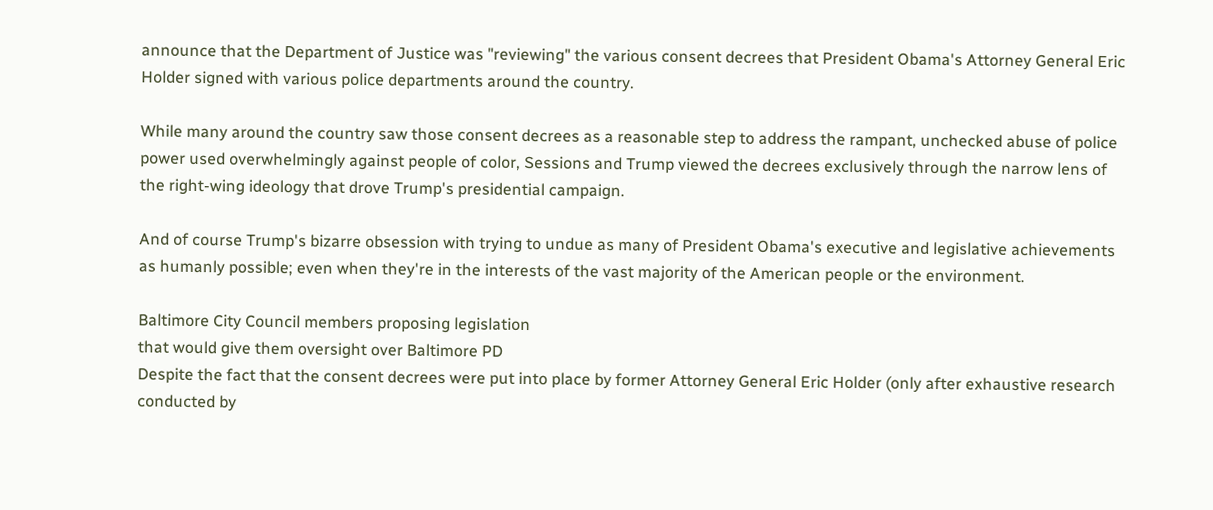announce that the Department of Justice was "reviewing" the various consent decrees that President Obama's Attorney General Eric Holder signed with various police departments around the country.

While many around the country saw those consent decrees as a reasonable step to address the rampant, unchecked abuse of police power used overwhelmingly against people of color, Sessions and Trump viewed the decrees exclusively through the narrow lens of the right-wing ideology that drove Trump's presidential campaign.

And of course Trump's bizarre obsession with trying to undue as many of President Obama's executive and legislative achievements as humanly possible; even when they're in the interests of the vast majority of the American people or the environment.

Baltimore City Council members proposing legislation
that would give them oversight over Baltimore PD
Despite the fact that the consent decrees were put into place by former Attorney General Eric Holder (only after exhaustive research conducted by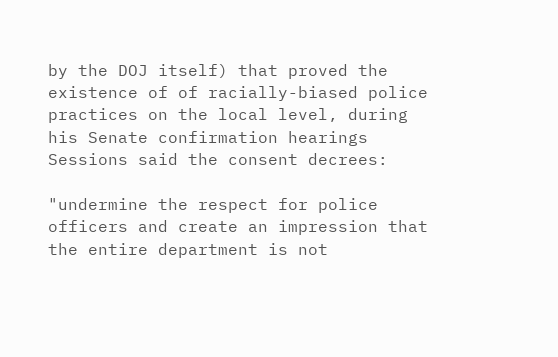by the DOJ itself) that proved the existence of of racially-biased police practices on the local level, during his Senate confirmation hearings Sessions said the consent decrees:

"undermine the respect for police officers and create an impression that the entire department is not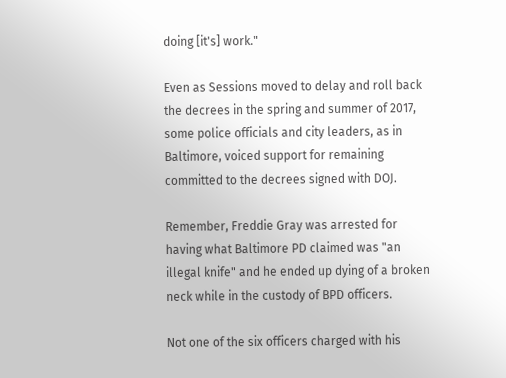doing [it's] work."

Even as Sessions moved to delay and roll back the decrees in the spring and summer of 2017, some police officials and city leaders, as in Baltimore, voiced support for remaining committed to the decrees signed with DOJ.

Remember, Freddie Gray was arrested for having what Baltimore PD claimed was "an illegal knife" and he ended up dying of a broken neck while in the custody of BPD officers.

Not one of the six officers charged with his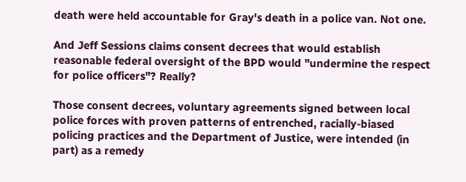death were held accountable for Gray's death in a police van. Not one.

And Jeff Sessions claims consent decrees that would establish reasonable federal oversight of the BPD would "undermine the respect for police officers"? Really?

Those consent decrees, voluntary agreements signed between local police forces with proven patterns of entrenched, racially-biased policing practices and the Department of Justice, were intended (in part) as a remedy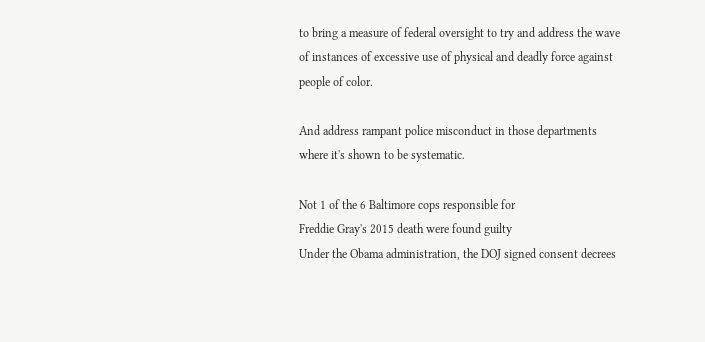to bring a measure of federal oversight to try and address the wave of instances of excessive use of physical and deadly force against people of color.

And address rampant police misconduct in those departments where it's shown to be systematic.

Not 1 of the 6 Baltimore cops responsible for
Freddie Gray's 2015 death were found guilty
Under the Obama administration, the DOJ signed consent decrees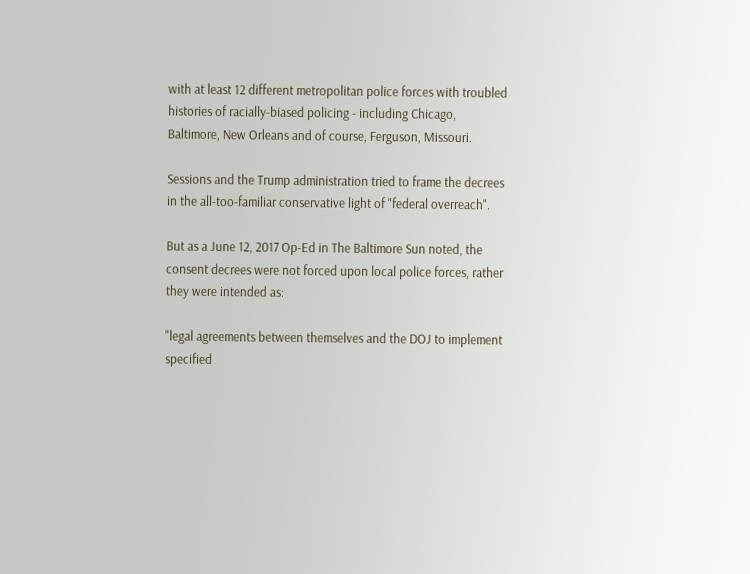with at least 12 different metropolitan police forces with troubled histories of racially-biased policing - including Chicago, Baltimore, New Orleans and of course, Ferguson, Missouri.

Sessions and the Trump administration tried to frame the decrees in the all-too-familiar conservative light of "federal overreach".

But as a June 12, 2017 Op-Ed in The Baltimore Sun noted, the consent decrees were not forced upon local police forces, rather they were intended as:

"legal agreements between themselves and the DOJ to implement specified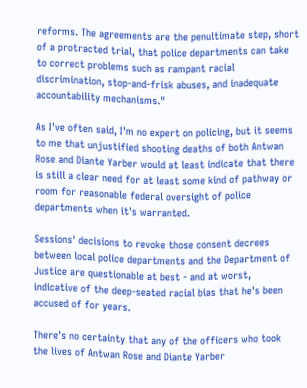reforms. The agreements are the penultimate step, short of a protracted trial, that police departments can take to correct problems such as rampant racial discrimination, stop-and-frisk abuses, and inadequate accountability mechanisms."

As I've often said, I'm no expert on policing, but it seems to me that unjustified shooting deaths of both Antwan Rose and Diante Yarber would at least indicate that there is still a clear need for at least some kind of pathway or room for reasonable federal oversight of police departments when it's warranted.

Sessions' decisions to revoke those consent decrees between local police departments and the Department of Justice are questionable at best - and at worst, indicative of the deep-seated racial bias that he's been accused of for years.

There's no certainty that any of the officers who took the lives of Antwan Rose and Diante Yarber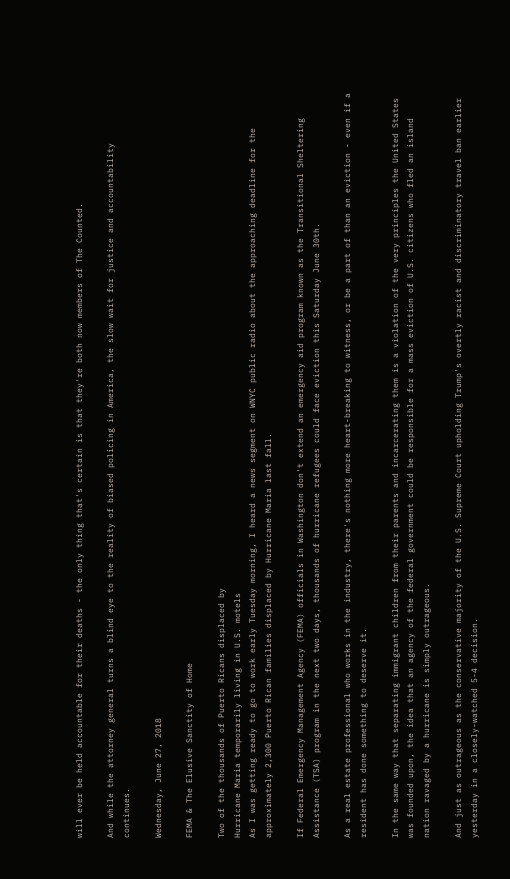will ever be held accountable for their deaths - the only thing that's certain is that they're both now members of The Counted.

And while the attorney general turns a blind eye to the reality of biased policing in America, the slow wait for justice and accountability continues.

Wednesday, June 27, 2018

FEMA & The Elusive Sanctity of Home

Two of the thousands of Puerto Ricans displaced by
Hurricane Maria temporarily living in U.S. motels
As I was getting ready to go to work early Tuesday morning, I heard a news segment on WNYC public radio about the approaching deadline for the approximately 2,300 Puerto Rican families displaced by Hurricane Maria last fall.

If Federal Emergency Management Agency (FEMA) officials in Washington don't extend an emergency aid program known as the Transitional Sheltering Assistance (TSA) program in the next two days, thousands of hurricane refugees could face eviction this Saturday June 30th.

As a real estate professional who works in the industry, there's nothing more heart-breaking to witness, or be a part of than an eviction - even if a resident has done something to deserve it.

In the same way that separating immigrant children from their parents and incarcerating them is a violation of the very principles the United States was founded upon, the idea that an agency of the federal government could be responsible for a mass eviction of U.S. citizens who fled an island nation ravaged by a hurricane is simply outrageous.

And just as outrageous as the conservative majority of the U.S. Supreme Court upholding Trump's overtly racist and discriminatory travel ban earlier yesterday in a closely-watched 5-4 decision.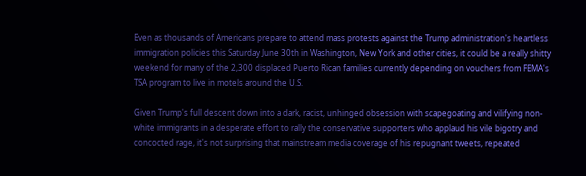Even as thousands of Americans prepare to attend mass protests against the Trump administration's heartless immigration policies this Saturday June 30th in Washington, New York and other cities, it could be a really shitty weekend for many of the 2,300 displaced Puerto Rican families currently depending on vouchers from FEMA's TSA program to live in motels around the U.S.

Given Trump's full descent down into a dark, racist, unhinged obsession with scapegoating and vilifying non-white immigrants in a desperate effort to rally the conservative supporters who applaud his vile bigotry and concocted rage, it's not surprising that mainstream media coverage of his repugnant tweets, repeated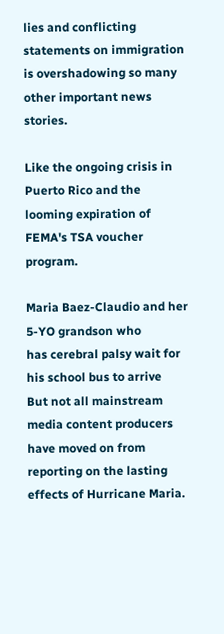lies and conflicting statements on immigration is overshadowing so many other important news stories.

Like the ongoing crisis in Puerto Rico and the looming expiration of FEMA's TSA voucher program.

Maria Baez-Claudio and her 5-YO grandson who
has cerebral palsy wait for his school bus to arrive
But not all mainstream media content producers have moved on from reporting on the lasting effects of Hurricane Maria.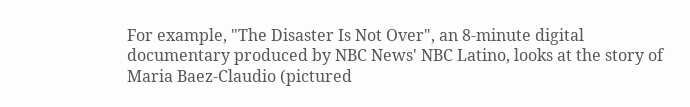For example, "The Disaster Is Not Over", an 8-minute digital documentary produced by NBC News' NBC Latino, looks at the story of Maria Baez-Claudio (pictured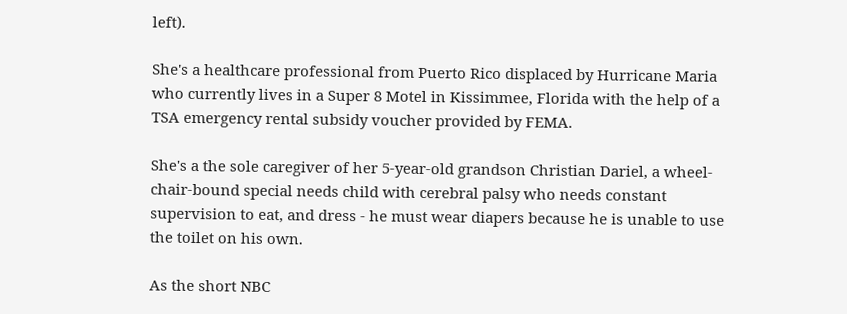left).

She's a healthcare professional from Puerto Rico displaced by Hurricane Maria who currently lives in a Super 8 Motel in Kissimmee, Florida with the help of a TSA emergency rental subsidy voucher provided by FEMA.

She's a the sole caregiver of her 5-year-old grandson Christian Dariel, a wheel-chair-bound special needs child with cerebral palsy who needs constant supervision to eat, and dress - he must wear diapers because he is unable to use the toilet on his own.

As the short NBC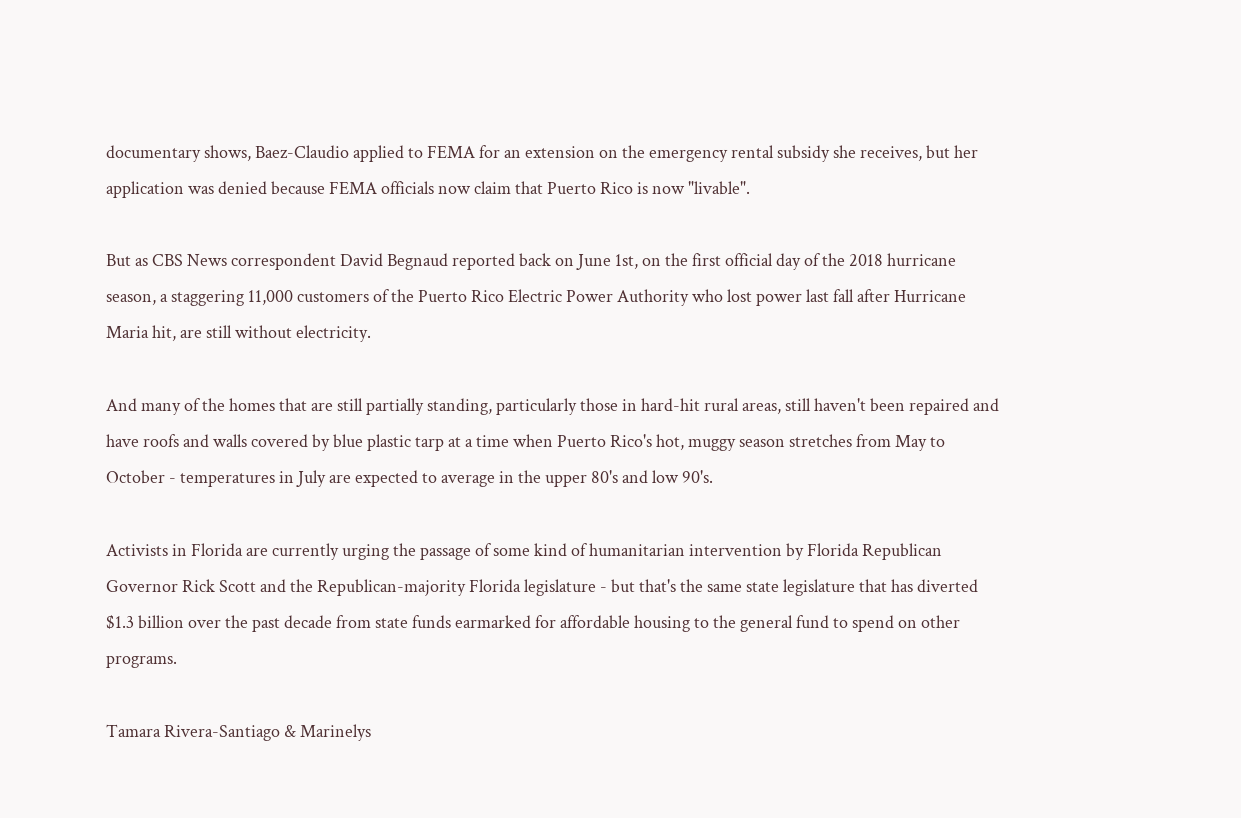documentary shows, Baez-Claudio applied to FEMA for an extension on the emergency rental subsidy she receives, but her application was denied because FEMA officials now claim that Puerto Rico is now "livable".

But as CBS News correspondent David Begnaud reported back on June 1st, on the first official day of the 2018 hurricane season, a staggering 11,000 customers of the Puerto Rico Electric Power Authority who lost power last fall after Hurricane Maria hit, are still without electricity.

And many of the homes that are still partially standing, particularly those in hard-hit rural areas, still haven't been repaired and have roofs and walls covered by blue plastic tarp at a time when Puerto Rico's hot, muggy season stretches from May to October - temperatures in July are expected to average in the upper 80's and low 90's.

Activists in Florida are currently urging the passage of some kind of humanitarian intervention by Florida Republican Governor Rick Scott and the Republican-majority Florida legislature - but that's the same state legislature that has diverted $1.3 billion over the past decade from state funds earmarked for affordable housing to the general fund to spend on other programs.

Tamara Rivera-Santiago & Marinelys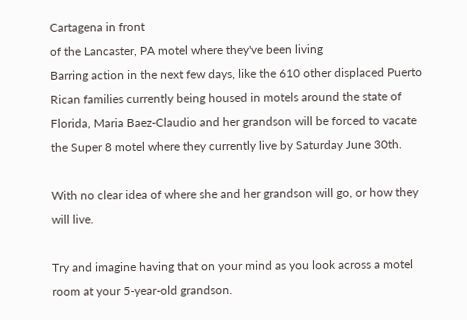Cartagena in front
of the Lancaster, PA motel where they've been living
Barring action in the next few days, like the 610 other displaced Puerto Rican families currently being housed in motels around the state of Florida, Maria Baez-Claudio and her grandson will be forced to vacate the Super 8 motel where they currently live by Saturday June 30th.

With no clear idea of where she and her grandson will go, or how they will live.

Try and imagine having that on your mind as you look across a motel room at your 5-year-old grandson.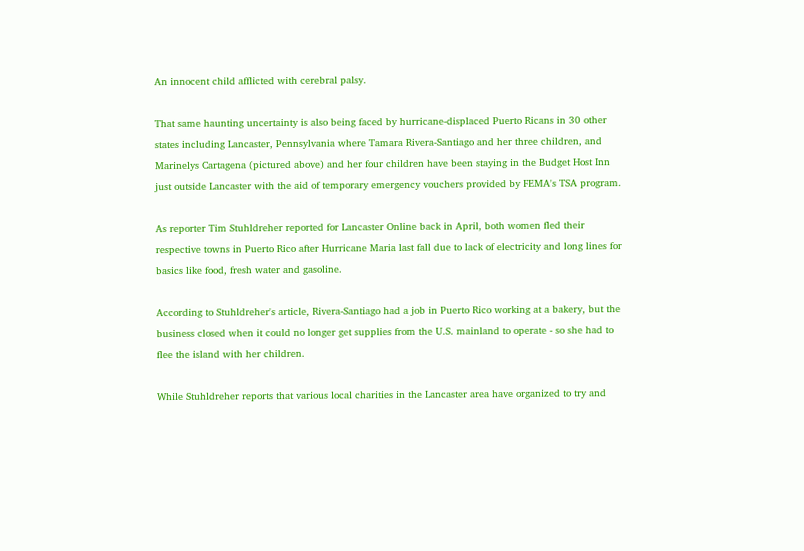An innocent child afflicted with cerebral palsy.

That same haunting uncertainty is also being faced by hurricane-displaced Puerto Ricans in 30 other states including Lancaster, Pennsylvania where Tamara Rivera-Santiago and her three children, and Marinelys Cartagena (pictured above) and her four children have been staying in the Budget Host Inn just outside Lancaster with the aid of temporary emergency vouchers provided by FEMA's TSA program.

As reporter Tim Stuhldreher reported for Lancaster Online back in April, both women fled their respective towns in Puerto Rico after Hurricane Maria last fall due to lack of electricity and long lines for  basics like food, fresh water and gasoline.

According to Stuhldreher's article, Rivera-Santiago had a job in Puerto Rico working at a bakery, but the business closed when it could no longer get supplies from the U.S. mainland to operate - so she had to flee the island with her children.

While Stuhldreher reports that various local charities in the Lancaster area have organized to try and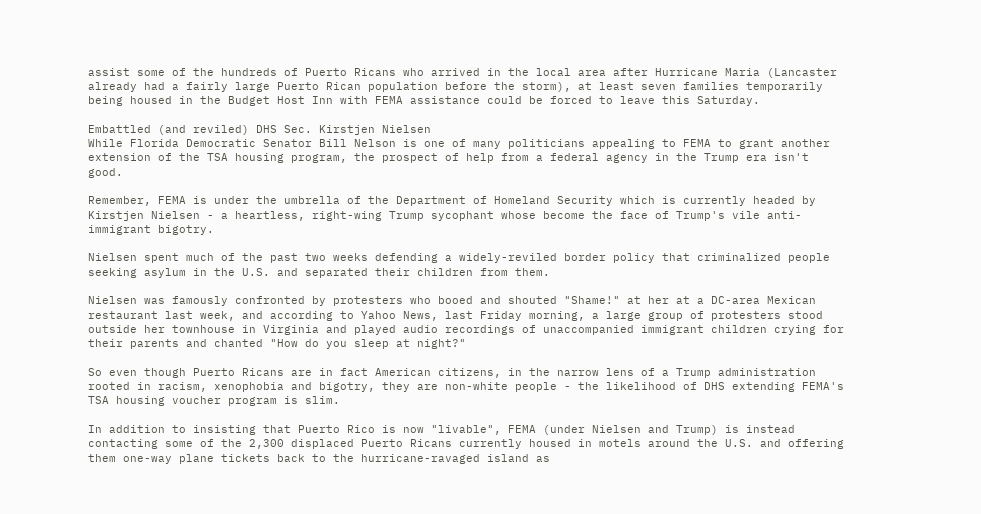assist some of the hundreds of Puerto Ricans who arrived in the local area after Hurricane Maria (Lancaster already had a fairly large Puerto Rican population before the storm), at least seven families temporarily being housed in the Budget Host Inn with FEMA assistance could be forced to leave this Saturday.

Embattled (and reviled) DHS Sec. Kirstjen Nielsen
While Florida Democratic Senator Bill Nelson is one of many politicians appealing to FEMA to grant another extension of the TSA housing program, the prospect of help from a federal agency in the Trump era isn't good.

Remember, FEMA is under the umbrella of the Department of Homeland Security which is currently headed by Kirstjen Nielsen - a heartless, right-wing Trump sycophant whose become the face of Trump's vile anti-immigrant bigotry.

Nielsen spent much of the past two weeks defending a widely-reviled border policy that criminalized people seeking asylum in the U.S. and separated their children from them.

Nielsen was famously confronted by protesters who booed and shouted "Shame!" at her at a DC-area Mexican restaurant last week, and according to Yahoo News, last Friday morning, a large group of protesters stood outside her townhouse in Virginia and played audio recordings of unaccompanied immigrant children crying for their parents and chanted "How do you sleep at night?"

So even though Puerto Ricans are in fact American citizens, in the narrow lens of a Trump administration rooted in racism, xenophobia and bigotry, they are non-white people - the likelihood of DHS extending FEMA's TSA housing voucher program is slim.

In addition to insisting that Puerto Rico is now "livable", FEMA (under Nielsen and Trump) is instead contacting some of the 2,300 displaced Puerto Ricans currently housed in motels around the U.S. and offering them one-way plane tickets back to the hurricane-ravaged island as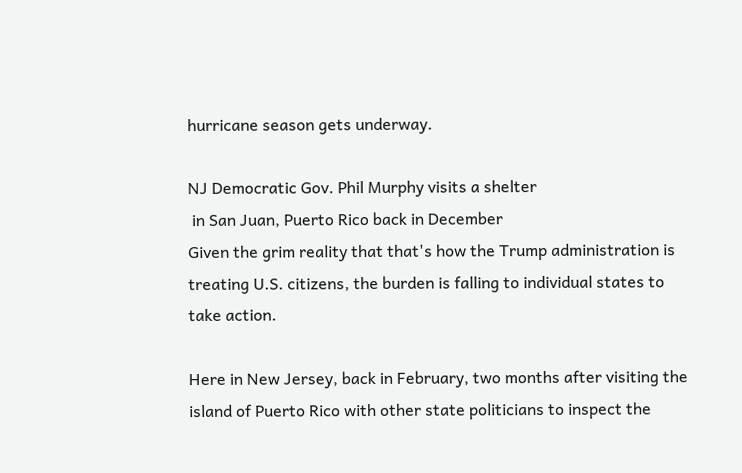hurricane season gets underway.

NJ Democratic Gov. Phil Murphy visits a shelter
 in San Juan, Puerto Rico back in December
Given the grim reality that that's how the Trump administration is treating U.S. citizens, the burden is falling to individual states to take action.

Here in New Jersey, back in February, two months after visiting the island of Puerto Rico with other state politicians to inspect the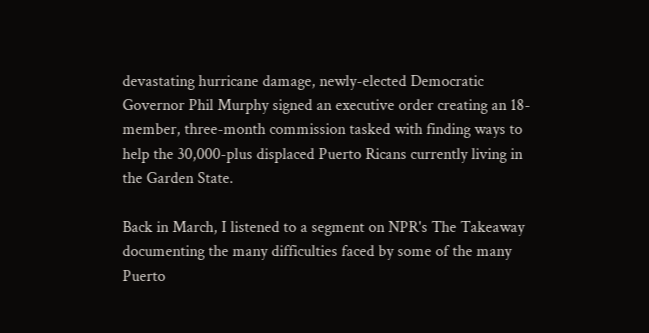devastating hurricane damage, newly-elected Democratic Governor Phil Murphy signed an executive order creating an 18-member, three-month commission tasked with finding ways to help the 30,000-plus displaced Puerto Ricans currently living in the Garden State.

Back in March, I listened to a segment on NPR's The Takeaway documenting the many difficulties faced by some of the many Puerto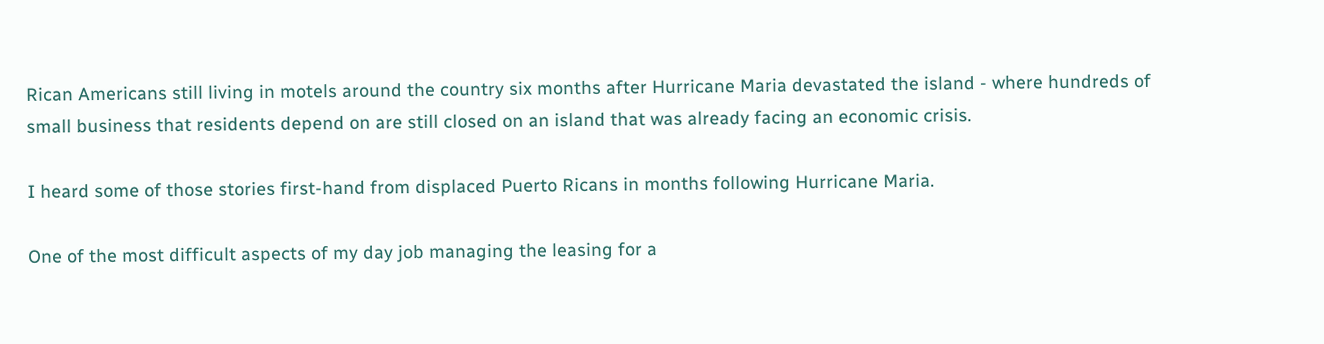Rican Americans still living in motels around the country six months after Hurricane Maria devastated the island - where hundreds of small business that residents depend on are still closed on an island that was already facing an economic crisis.

I heard some of those stories first-hand from displaced Puerto Ricans in months following Hurricane Maria.

One of the most difficult aspects of my day job managing the leasing for a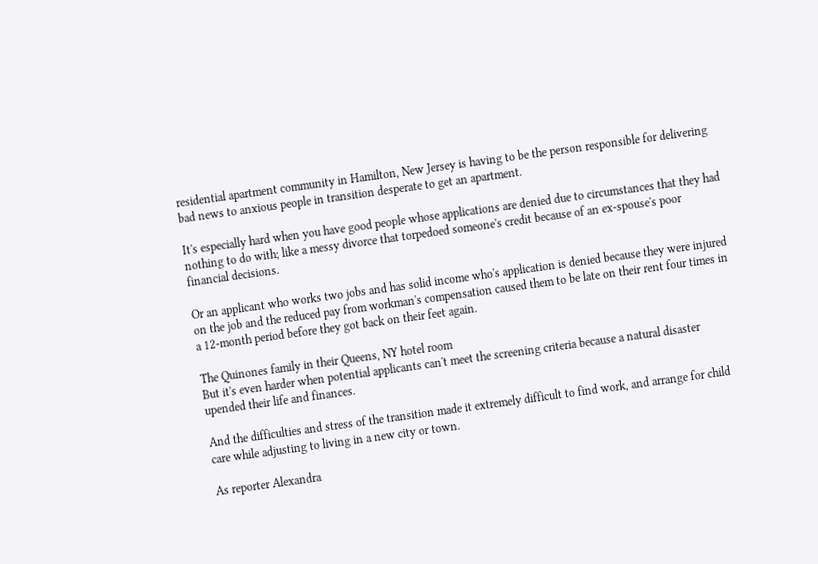residential apartment community in Hamilton, New Jersey is having to be the person responsible for delivering bad news to anxious people in transition desperate to get an apartment.

It's especially hard when you have good people whose applications are denied due to circumstances that they had nothing to do with; like a messy divorce that torpedoed someone's credit because of an ex-spouse's poor financial decisions.

Or an applicant who works two jobs and has solid income who's application is denied because they were injured on the job and the reduced pay from workman's compensation caused them to be late on their rent four times in a 12-month period before they got back on their feet again.

The Quinones family in their Queens, NY hotel room
But it's even harder when potential applicants can't meet the screening criteria because a natural disaster upended their life and finances.

And the difficulties and stress of the transition made it extremely difficult to find work, and arrange for child care while adjusting to living in a new city or town.

As reporter Alexandra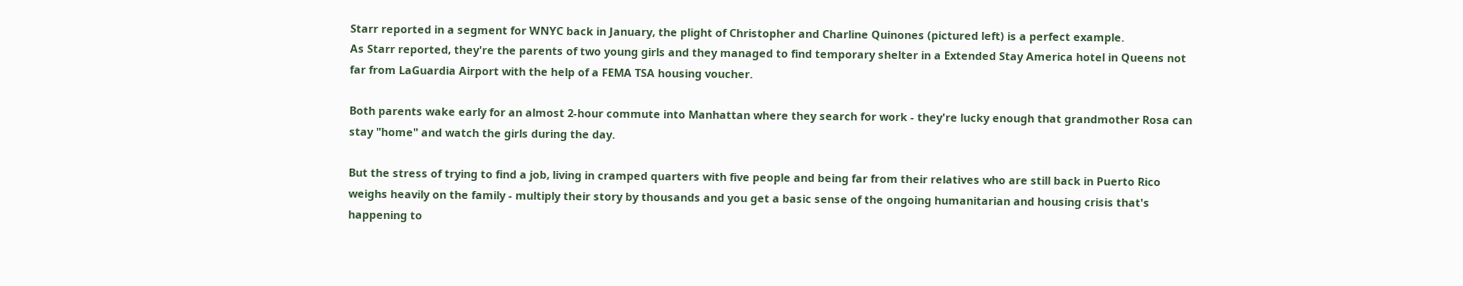Starr reported in a segment for WNYC back in January, the plight of Christopher and Charline Quinones (pictured left) is a perfect example.
As Starr reported, they're the parents of two young girls and they managed to find temporary shelter in a Extended Stay America hotel in Queens not far from LaGuardia Airport with the help of a FEMA TSA housing voucher.

Both parents wake early for an almost 2-hour commute into Manhattan where they search for work - they're lucky enough that grandmother Rosa can stay "home" and watch the girls during the day.

But the stress of trying to find a job, living in cramped quarters with five people and being far from their relatives who are still back in Puerto Rico weighs heavily on the family - multiply their story by thousands and you get a basic sense of the ongoing humanitarian and housing crisis that's happening to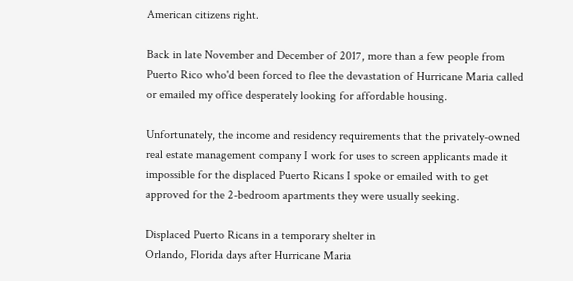American citizens right.

Back in late November and December of 2017, more than a few people from Puerto Rico who'd been forced to flee the devastation of Hurricane Maria called or emailed my office desperately looking for affordable housing.

Unfortunately, the income and residency requirements that the privately-owned real estate management company I work for uses to screen applicants made it impossible for the displaced Puerto Ricans I spoke or emailed with to get approved for the 2-bedroom apartments they were usually seeking.

Displaced Puerto Ricans in a temporary shelter in
Orlando, Florida days after Hurricane Maria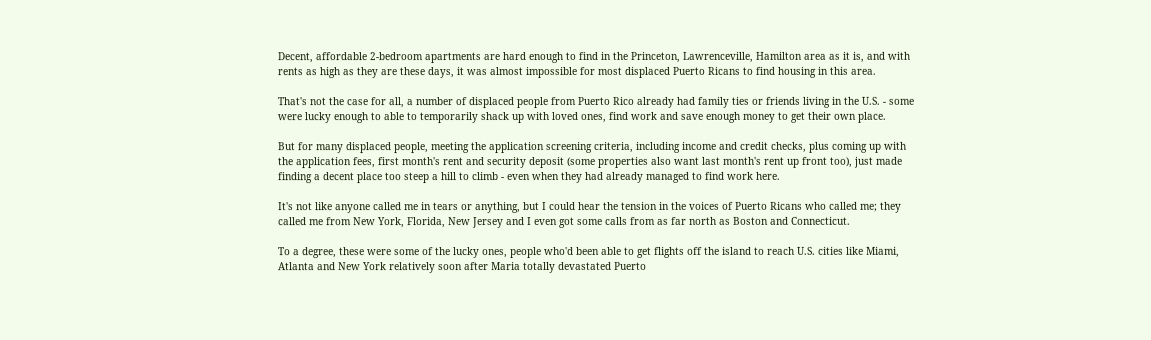Decent, affordable 2-bedroom apartments are hard enough to find in the Princeton, Lawrenceville, Hamilton area as it is, and with rents as high as they are these days, it was almost impossible for most displaced Puerto Ricans to find housing in this area.

That's not the case for all, a number of displaced people from Puerto Rico already had family ties or friends living in the U.S. - some were lucky enough to able to temporarily shack up with loved ones, find work and save enough money to get their own place.

But for many displaced people, meeting the application screening criteria, including income and credit checks, plus coming up with the application fees, first month's rent and security deposit (some properties also want last month's rent up front too), just made finding a decent place too steep a hill to climb - even when they had already managed to find work here.

It's not like anyone called me in tears or anything, but I could hear the tension in the voices of Puerto Ricans who called me; they called me from New York, Florida, New Jersey and I even got some calls from as far north as Boston and Connecticut.

To a degree, these were some of the lucky ones, people who'd been able to get flights off the island to reach U.S. cities like Miami, Atlanta and New York relatively soon after Maria totally devastated Puerto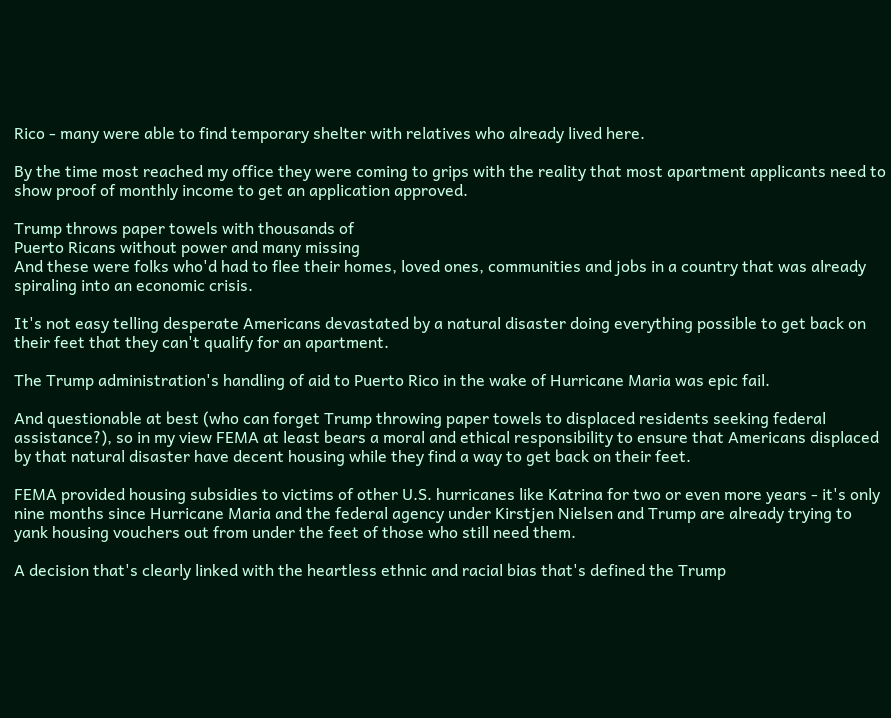Rico - many were able to find temporary shelter with relatives who already lived here.

By the time most reached my office they were coming to grips with the reality that most apartment applicants need to show proof of monthly income to get an application approved.

Trump throws paper towels with thousands of
Puerto Ricans without power and many missing
And these were folks who'd had to flee their homes, loved ones, communities and jobs in a country that was already spiraling into an economic crisis.

It's not easy telling desperate Americans devastated by a natural disaster doing everything possible to get back on their feet that they can't qualify for an apartment.

The Trump administration's handling of aid to Puerto Rico in the wake of Hurricane Maria was epic fail.

And questionable at best (who can forget Trump throwing paper towels to displaced residents seeking federal assistance?), so in my view FEMA at least bears a moral and ethical responsibility to ensure that Americans displaced by that natural disaster have decent housing while they find a way to get back on their feet.

FEMA provided housing subsidies to victims of other U.S. hurricanes like Katrina for two or even more years - it's only nine months since Hurricane Maria and the federal agency under Kirstjen Nielsen and Trump are already trying to yank housing vouchers out from under the feet of those who still need them.

A decision that's clearly linked with the heartless ethnic and racial bias that's defined the Trump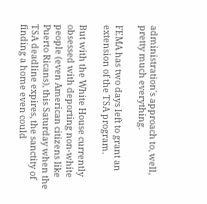administration's approach to, well, pretty much everything.

FEMA has two days left to grant an extension of the TSA program.

But with the White House currently obsessed with deporting non-white people (even American citizens like Puerto Ricans), this Saturday when the TSA deadline expires, the sanctity of finding a home even could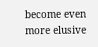become even more elusive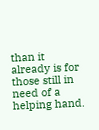than it already is for those still in need of a helping hand.